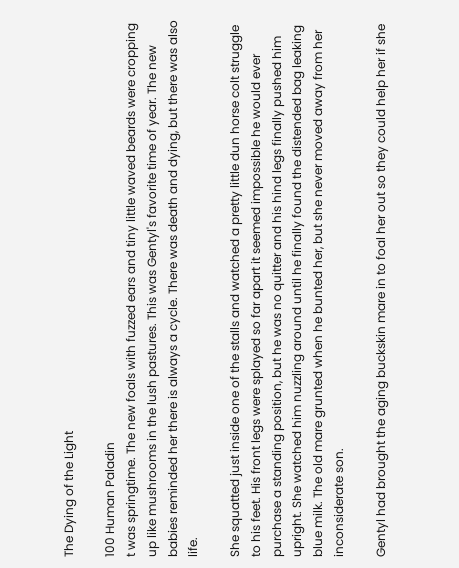The Dying of the Light

100 Human Paladin
t was springtime. The new foals with fuzzed ears and tiny little waved beards were cropping up like mushrooms in the lush pastures. This was Gentyl's favorite time of year. The new babies reminded her there is always a cycle. There was death and dying, but there was also life.

She squatted just inside one of the stalls and watched a pretty little dun horse colt struggle to his feet. His front legs were splayed so far apart it seemed impossible he would ever purchase a standing position, but he was no quitter and his hind legs finally pushed him upright. She watched him nuzzling around until he finally found the distended bag leaking blue milk. The old mare grunted when he bunted her, but she never moved away from her inconsiderate son.

Gentyl had brought the aging buckskin mare in to foal her out so they could help her if she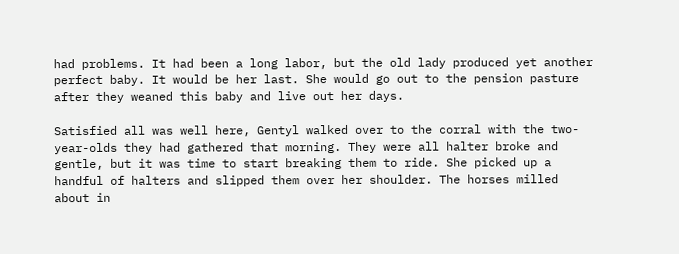had problems. It had been a long labor, but the old lady produced yet another perfect baby. It would be her last. She would go out to the pension pasture after they weaned this baby and live out her days.

Satisfied all was well here, Gentyl walked over to the corral with the two-year-olds they had gathered that morning. They were all halter broke and gentle, but it was time to start breaking them to ride. She picked up a handful of halters and slipped them over her shoulder. The horses milled about in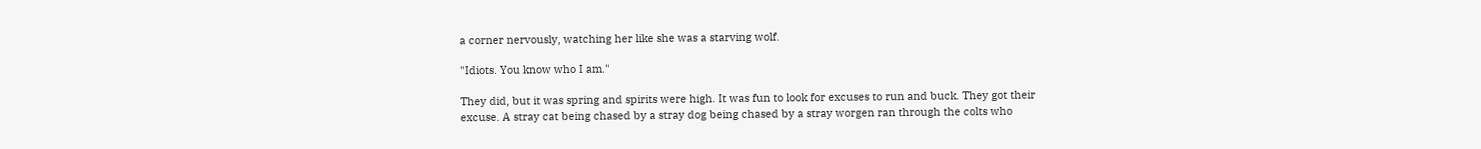a corner nervously, watching her like she was a starving wolf.

"Idiots. You know who I am."

They did, but it was spring and spirits were high. It was fun to look for excuses to run and buck. They got their excuse. A stray cat being chased by a stray dog being chased by a stray worgen ran through the colts who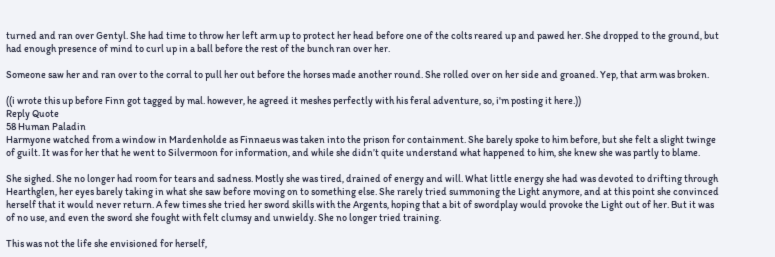turned and ran over Gentyl. She had time to throw her left arm up to protect her head before one of the colts reared up and pawed her. She dropped to the ground, but had enough presence of mind to curl up in a ball before the rest of the bunch ran over her.

Someone saw her and ran over to the corral to pull her out before the horses made another round. She rolled over on her side and groaned. Yep, that arm was broken.

((i wrote this up before Finn got tagged by mal. however, he agreed it meshes perfectly with his feral adventure, so, i'm posting it here.))
Reply Quote
58 Human Paladin
Harmyone watched from a window in Mardenholde as Finnaeus was taken into the prison for containment. She barely spoke to him before, but she felt a slight twinge of guilt. It was for her that he went to Silvermoon for information, and while she didn’t quite understand what happened to him, she knew she was partly to blame.

She sighed. She no longer had room for tears and sadness. Mostly she was tired, drained of energy and will. What little energy she had was devoted to drifting through Hearthglen, her eyes barely taking in what she saw before moving on to something else. She rarely tried summoning the Light anymore, and at this point she convinced herself that it would never return. A few times she tried her sword skills with the Argents, hoping that a bit of swordplay would provoke the Light out of her. But it was of no use, and even the sword she fought with felt clumsy and unwieldy. She no longer tried training.

This was not the life she envisioned for herself,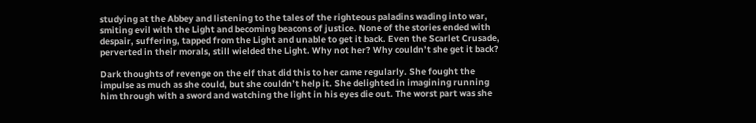studying at the Abbey and listening to the tales of the righteous paladins wading into war, smiting evil with the Light and becoming beacons of justice. None of the stories ended with despair, suffering, tapped from the Light and unable to get it back. Even the Scarlet Crusade, perverted in their morals, still wielded the Light. Why not her? Why couldn’t she get it back?

Dark thoughts of revenge on the elf that did this to her came regularly. She fought the impulse as much as she could, but she couldn’t help it. She delighted in imagining running him through with a sword and watching the light in his eyes die out. The worst part was she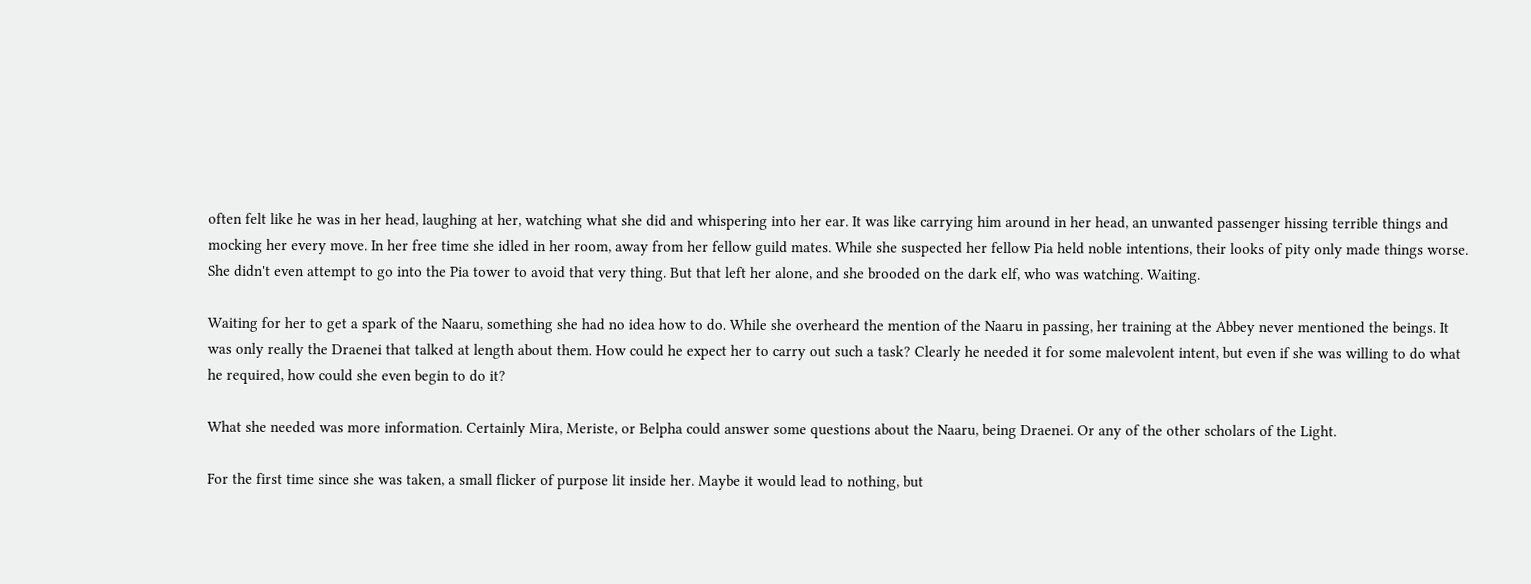often felt like he was in her head, laughing at her, watching what she did and whispering into her ear. It was like carrying him around in her head, an unwanted passenger hissing terrible things and mocking her every move. In her free time she idled in her room, away from her fellow guild mates. While she suspected her fellow Pia held noble intentions, their looks of pity only made things worse. She didn't even attempt to go into the Pia tower to avoid that very thing. But that left her alone, and she brooded on the dark elf, who was watching. Waiting.

Waiting for her to get a spark of the Naaru, something she had no idea how to do. While she overheard the mention of the Naaru in passing, her training at the Abbey never mentioned the beings. It was only really the Draenei that talked at length about them. How could he expect her to carry out such a task? Clearly he needed it for some malevolent intent, but even if she was willing to do what he required, how could she even begin to do it?

What she needed was more information. Certainly Mira, Meriste, or Belpha could answer some questions about the Naaru, being Draenei. Or any of the other scholars of the Light.

For the first time since she was taken, a small flicker of purpose lit inside her. Maybe it would lead to nothing, but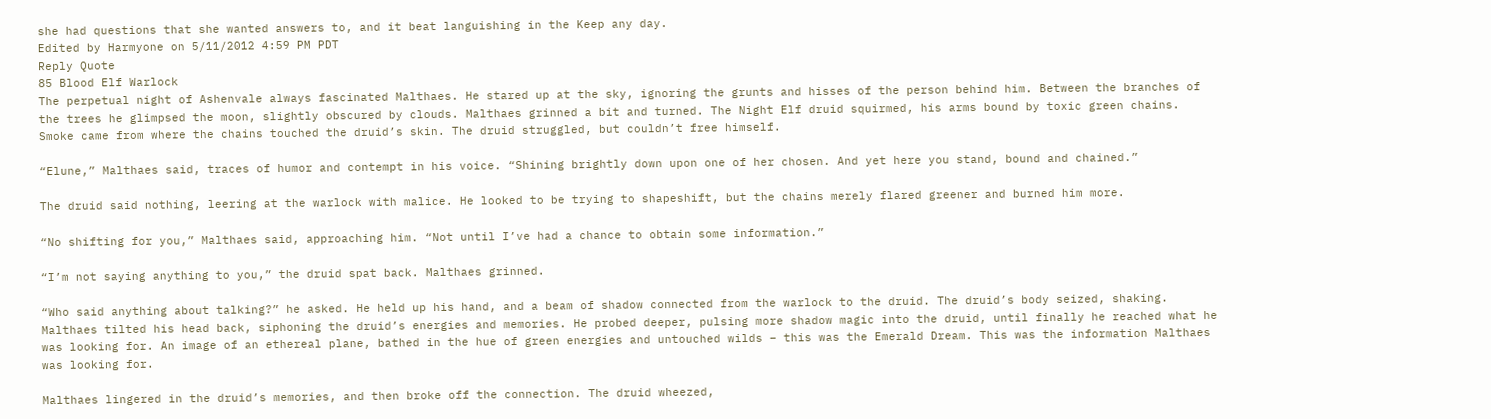she had questions that she wanted answers to, and it beat languishing in the Keep any day.
Edited by Harmyone on 5/11/2012 4:59 PM PDT
Reply Quote
85 Blood Elf Warlock
The perpetual night of Ashenvale always fascinated Malthaes. He stared up at the sky, ignoring the grunts and hisses of the person behind him. Between the branches of the trees he glimpsed the moon, slightly obscured by clouds. Malthaes grinned a bit and turned. The Night Elf druid squirmed, his arms bound by toxic green chains. Smoke came from where the chains touched the druid’s skin. The druid struggled, but couldn’t free himself.

“Elune,” Malthaes said, traces of humor and contempt in his voice. “Shining brightly down upon one of her chosen. And yet here you stand, bound and chained.”

The druid said nothing, leering at the warlock with malice. He looked to be trying to shapeshift, but the chains merely flared greener and burned him more.

“No shifting for you,” Malthaes said, approaching him. “Not until I’ve had a chance to obtain some information.”

“I’m not saying anything to you,” the druid spat back. Malthaes grinned.

“Who said anything about talking?” he asked. He held up his hand, and a beam of shadow connected from the warlock to the druid. The druid’s body seized, shaking. Malthaes tilted his head back, siphoning the druid’s energies and memories. He probed deeper, pulsing more shadow magic into the druid, until finally he reached what he was looking for. An image of an ethereal plane, bathed in the hue of green energies and untouched wilds – this was the Emerald Dream. This was the information Malthaes was looking for.

Malthaes lingered in the druid’s memories, and then broke off the connection. The druid wheezed,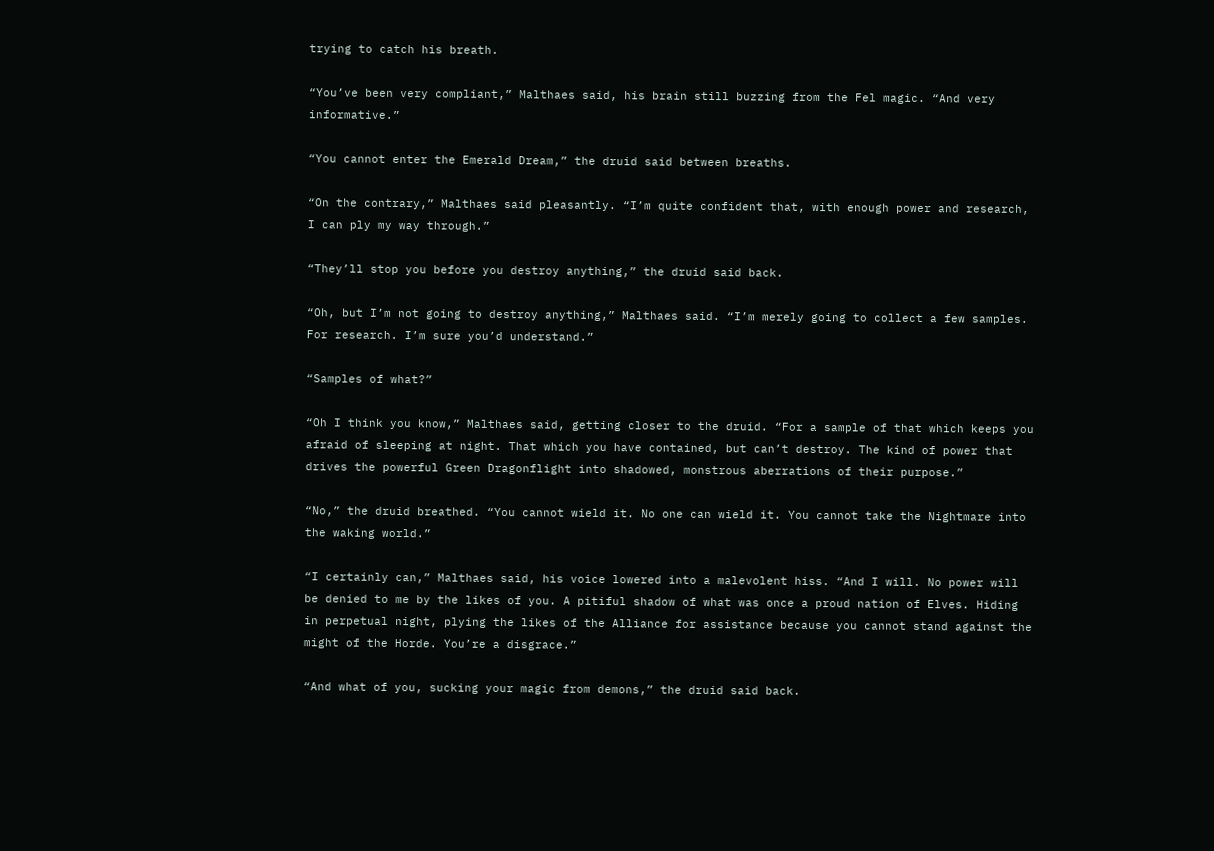trying to catch his breath.

“You’ve been very compliant,” Malthaes said, his brain still buzzing from the Fel magic. “And very informative.”

“You cannot enter the Emerald Dream,” the druid said between breaths.

“On the contrary,” Malthaes said pleasantly. “I’m quite confident that, with enough power and research, I can ply my way through.”

“They’ll stop you before you destroy anything,” the druid said back.

“Oh, but I’m not going to destroy anything,” Malthaes said. “I’m merely going to collect a few samples. For research. I’m sure you’d understand.”

“Samples of what?”

“Oh I think you know,” Malthaes said, getting closer to the druid. “For a sample of that which keeps you afraid of sleeping at night. That which you have contained, but can’t destroy. The kind of power that drives the powerful Green Dragonflight into shadowed, monstrous aberrations of their purpose.”

“No,” the druid breathed. “You cannot wield it. No one can wield it. You cannot take the Nightmare into the waking world.”

“I certainly can,” Malthaes said, his voice lowered into a malevolent hiss. “And I will. No power will be denied to me by the likes of you. A pitiful shadow of what was once a proud nation of Elves. Hiding in perpetual night, plying the likes of the Alliance for assistance because you cannot stand against the might of the Horde. You’re a disgrace.”

“And what of you, sucking your magic from demons,” the druid said back.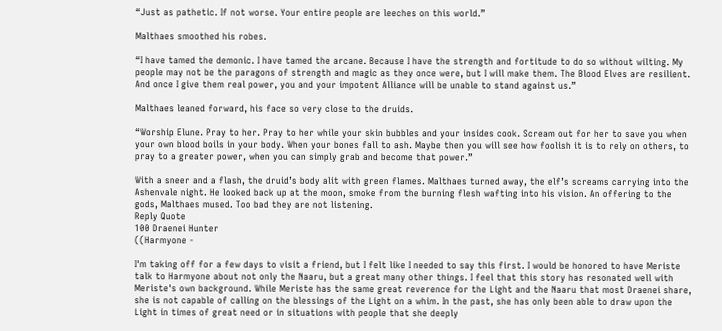“Just as pathetic. If not worse. Your entire people are leeches on this world.”

Malthaes smoothed his robes.

“I have tamed the demonic. I have tamed the arcane. Because I have the strength and fortitude to do so without wilting. My people may not be the paragons of strength and magic as they once were, but I will make them. The Blood Elves are resilient. And once I give them real power, you and your impotent Alliance will be unable to stand against us.”

Malthaes leaned forward, his face so very close to the druids.

“Worship Elune. Pray to her. Pray to her while your skin bubbles and your insides cook. Scream out for her to save you when your own blood boils in your body. When your bones fall to ash. Maybe then you will see how foolish it is to rely on others, to pray to a greater power, when you can simply grab and become that power.”

With a sneer and a flash, the druid’s body alit with green flames. Malthaes turned away, the elf’s screams carrying into the Ashenvale night. He looked back up at the moon, smoke from the burning flesh wafting into his vision. An offering to the gods, Malthaes mused. Too bad they are not listening.
Reply Quote
100 Draenei Hunter
((Harmyone -

I'm taking off for a few days to visit a friend, but I felt like I needed to say this first. I would be honored to have Meriste talk to Harmyone about not only the Naaru, but a great many other things. I feel that this story has resonated well with Meriste's own background. While Meriste has the same great reverence for the Light and the Naaru that most Draenei share, she is not capable of calling on the blessings of the Light on a whim. In the past, she has only been able to draw upon the Light in times of great need or in situations with people that she deeply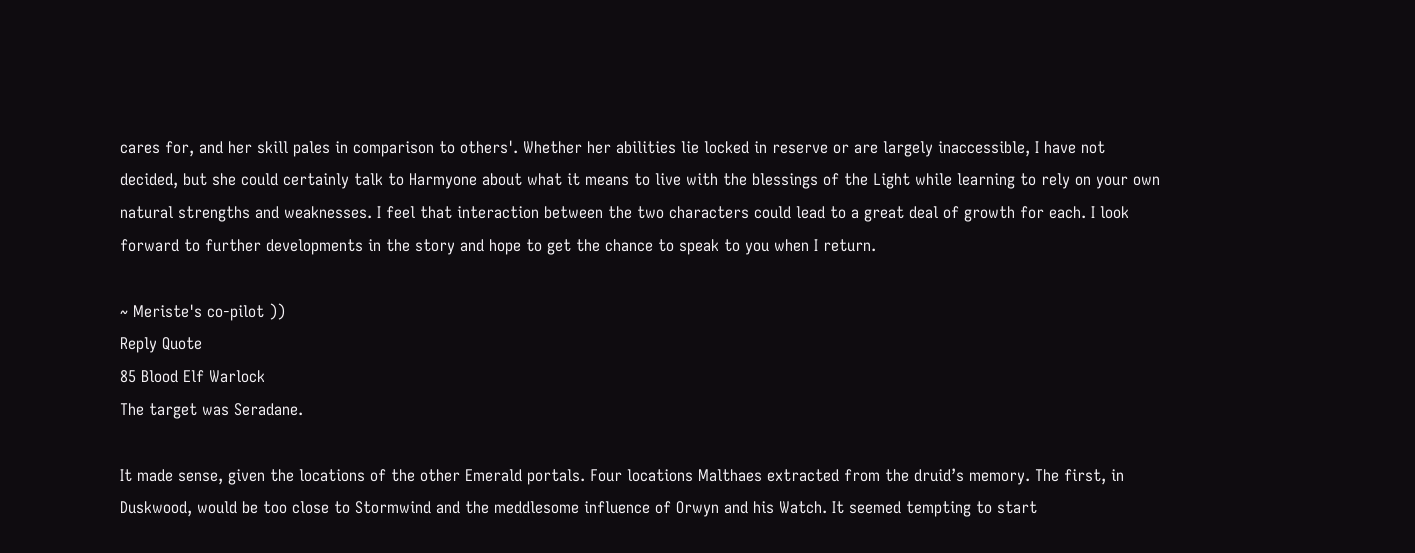cares for, and her skill pales in comparison to others'. Whether her abilities lie locked in reserve or are largely inaccessible, I have not decided, but she could certainly talk to Harmyone about what it means to live with the blessings of the Light while learning to rely on your own natural strengths and weaknesses. I feel that interaction between the two characters could lead to a great deal of growth for each. I look forward to further developments in the story and hope to get the chance to speak to you when I return.

~ Meriste's co-pilot ))
Reply Quote
85 Blood Elf Warlock
The target was Seradane.

It made sense, given the locations of the other Emerald portals. Four locations Malthaes extracted from the druid’s memory. The first, in Duskwood, would be too close to Stormwind and the meddlesome influence of Orwyn and his Watch. It seemed tempting to start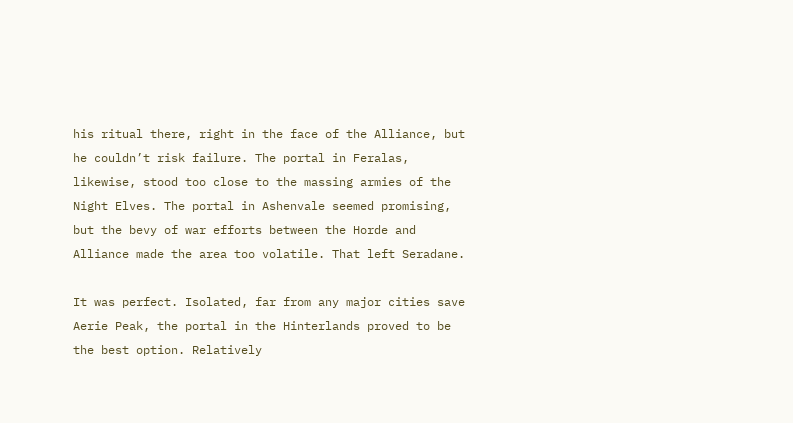his ritual there, right in the face of the Alliance, but he couldn’t risk failure. The portal in Feralas, likewise, stood too close to the massing armies of the Night Elves. The portal in Ashenvale seemed promising, but the bevy of war efforts between the Horde and Alliance made the area too volatile. That left Seradane.

It was perfect. Isolated, far from any major cities save Aerie Peak, the portal in the Hinterlands proved to be the best option. Relatively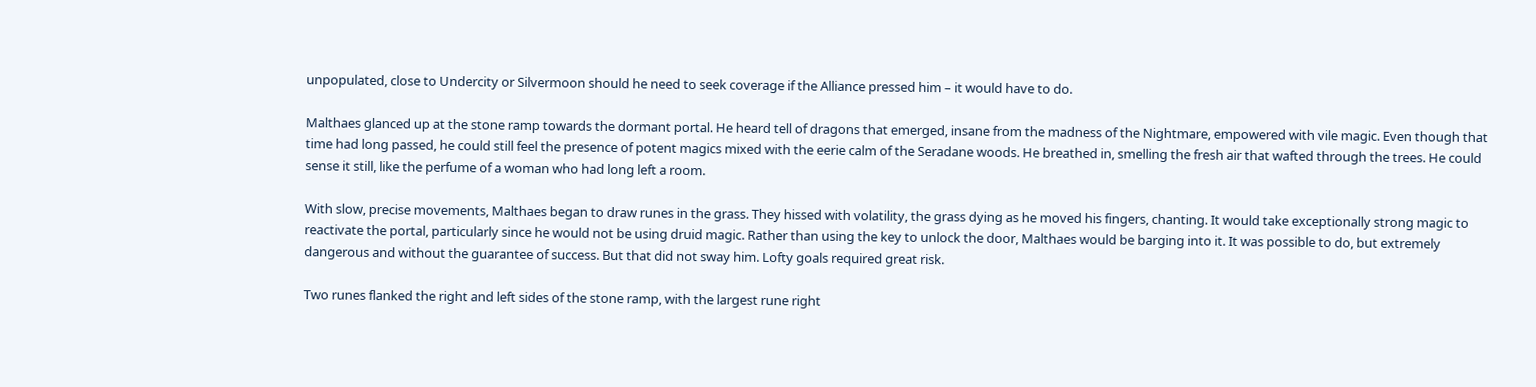unpopulated, close to Undercity or Silvermoon should he need to seek coverage if the Alliance pressed him – it would have to do.

Malthaes glanced up at the stone ramp towards the dormant portal. He heard tell of dragons that emerged, insane from the madness of the Nightmare, empowered with vile magic. Even though that time had long passed, he could still feel the presence of potent magics mixed with the eerie calm of the Seradane woods. He breathed in, smelling the fresh air that wafted through the trees. He could sense it still, like the perfume of a woman who had long left a room.

With slow, precise movements, Malthaes began to draw runes in the grass. They hissed with volatility, the grass dying as he moved his fingers, chanting. It would take exceptionally strong magic to reactivate the portal, particularly since he would not be using druid magic. Rather than using the key to unlock the door, Malthaes would be barging into it. It was possible to do, but extremely dangerous and without the guarantee of success. But that did not sway him. Lofty goals required great risk.

Two runes flanked the right and left sides of the stone ramp, with the largest rune right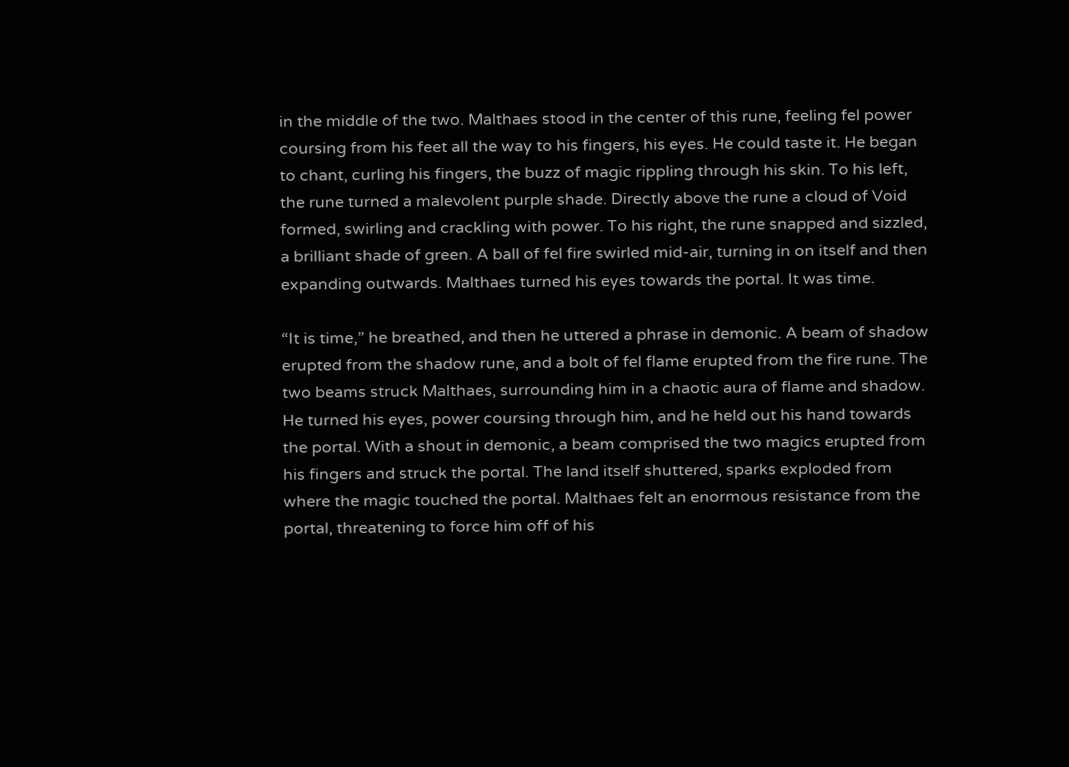in the middle of the two. Malthaes stood in the center of this rune, feeling fel power coursing from his feet all the way to his fingers, his eyes. He could taste it. He began to chant, curling his fingers, the buzz of magic rippling through his skin. To his left, the rune turned a malevolent purple shade. Directly above the rune a cloud of Void formed, swirling and crackling with power. To his right, the rune snapped and sizzled, a brilliant shade of green. A ball of fel fire swirled mid-air, turning in on itself and then expanding outwards. Malthaes turned his eyes towards the portal. It was time.

“It is time,” he breathed, and then he uttered a phrase in demonic. A beam of shadow erupted from the shadow rune, and a bolt of fel flame erupted from the fire rune. The two beams struck Malthaes, surrounding him in a chaotic aura of flame and shadow. He turned his eyes, power coursing through him, and he held out his hand towards the portal. With a shout in demonic, a beam comprised the two magics erupted from his fingers and struck the portal. The land itself shuttered, sparks exploded from where the magic touched the portal. Malthaes felt an enormous resistance from the portal, threatening to force him off of his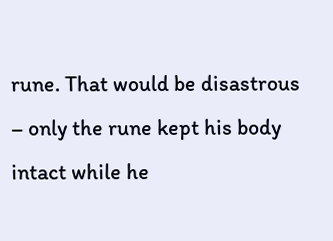rune. That would be disastrous – only the rune kept his body intact while he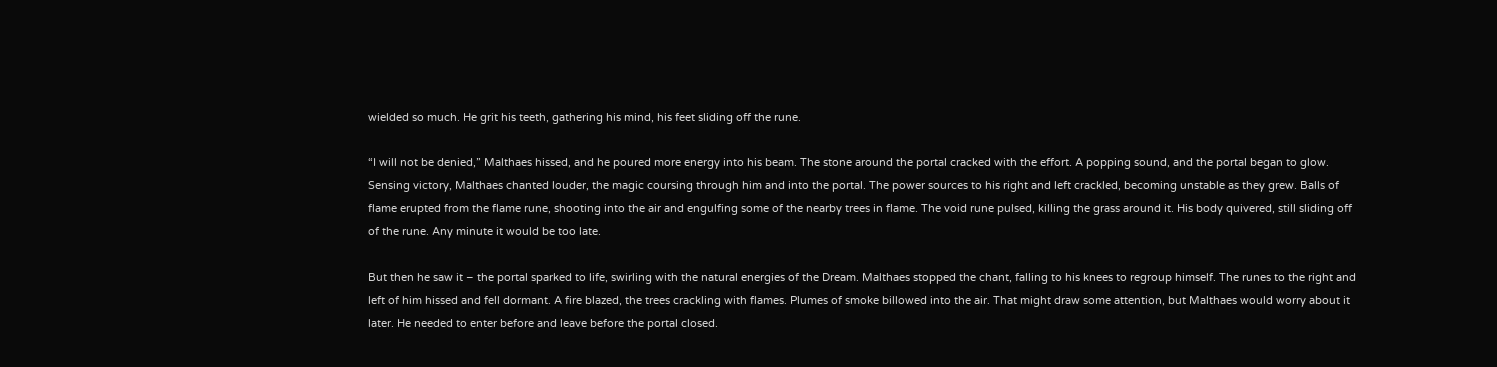wielded so much. He grit his teeth, gathering his mind, his feet sliding off the rune.

“I will not be denied,” Malthaes hissed, and he poured more energy into his beam. The stone around the portal cracked with the effort. A popping sound, and the portal began to glow. Sensing victory, Malthaes chanted louder, the magic coursing through him and into the portal. The power sources to his right and left crackled, becoming unstable as they grew. Balls of flame erupted from the flame rune, shooting into the air and engulfing some of the nearby trees in flame. The void rune pulsed, killing the grass around it. His body quivered, still sliding off of the rune. Any minute it would be too late.

But then he saw it – the portal sparked to life, swirling with the natural energies of the Dream. Malthaes stopped the chant, falling to his knees to regroup himself. The runes to the right and left of him hissed and fell dormant. A fire blazed, the trees crackling with flames. Plumes of smoke billowed into the air. That might draw some attention, but Malthaes would worry about it later. He needed to enter before and leave before the portal closed.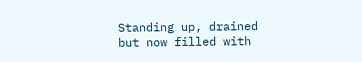Standing up, drained but now filled with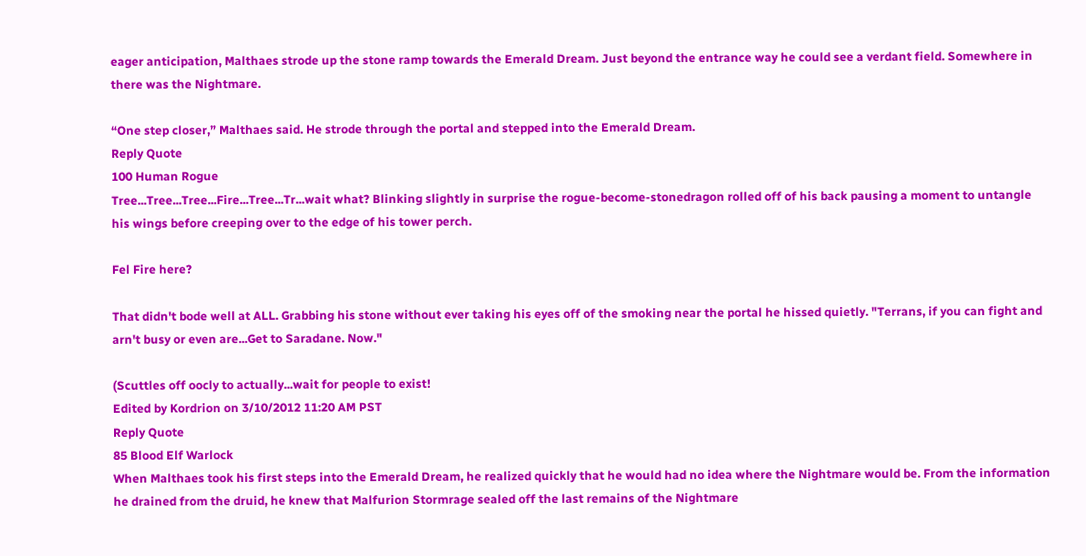eager anticipation, Malthaes strode up the stone ramp towards the Emerald Dream. Just beyond the entrance way he could see a verdant field. Somewhere in there was the Nightmare.

“One step closer,” Malthaes said. He strode through the portal and stepped into the Emerald Dream.
Reply Quote
100 Human Rogue
Tree...Tree...Tree...Fire...Tree...Tr...wait what? Blinking slightly in surprise the rogue-become-stonedragon rolled off of his back pausing a moment to untangle his wings before creeping over to the edge of his tower perch.

Fel Fire here?

That didn't bode well at ALL. Grabbing his stone without ever taking his eyes off of the smoking near the portal he hissed quietly. "Terrans, if you can fight and arn't busy or even are...Get to Saradane. Now."

(Scuttles off oocly to actually...wait for people to exist!
Edited by Kordrion on 3/10/2012 11:20 AM PST
Reply Quote
85 Blood Elf Warlock
When Malthaes took his first steps into the Emerald Dream, he realized quickly that he would had no idea where the Nightmare would be. From the information he drained from the druid, he knew that Malfurion Stormrage sealed off the last remains of the Nightmare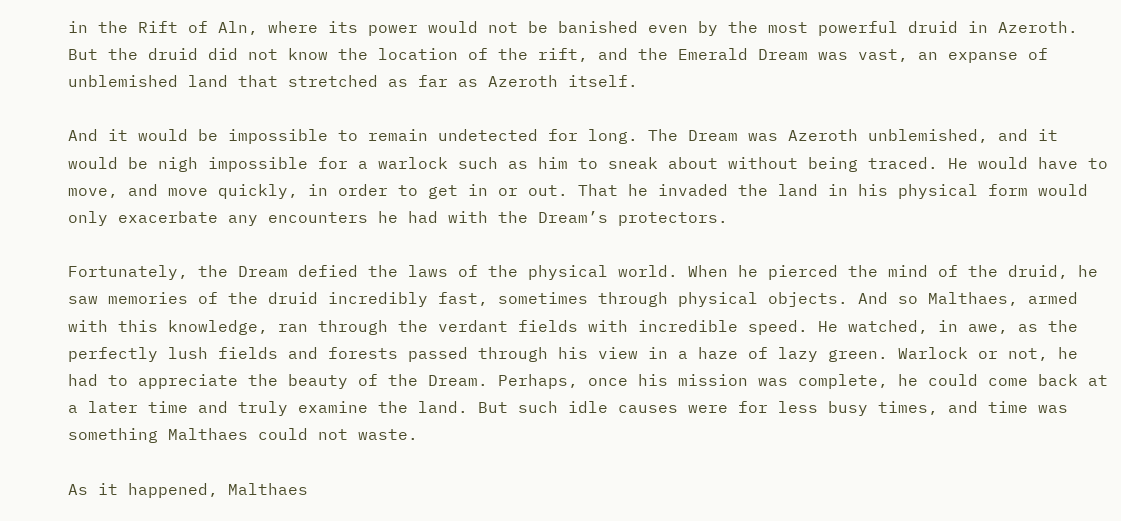in the Rift of Aln, where its power would not be banished even by the most powerful druid in Azeroth. But the druid did not know the location of the rift, and the Emerald Dream was vast, an expanse of unblemished land that stretched as far as Azeroth itself.

And it would be impossible to remain undetected for long. The Dream was Azeroth unblemished, and it would be nigh impossible for a warlock such as him to sneak about without being traced. He would have to move, and move quickly, in order to get in or out. That he invaded the land in his physical form would only exacerbate any encounters he had with the Dream’s protectors.

Fortunately, the Dream defied the laws of the physical world. When he pierced the mind of the druid, he saw memories of the druid incredibly fast, sometimes through physical objects. And so Malthaes, armed with this knowledge, ran through the verdant fields with incredible speed. He watched, in awe, as the perfectly lush fields and forests passed through his view in a haze of lazy green. Warlock or not, he had to appreciate the beauty of the Dream. Perhaps, once his mission was complete, he could come back at a later time and truly examine the land. But such idle causes were for less busy times, and time was something Malthaes could not waste.

As it happened, Malthaes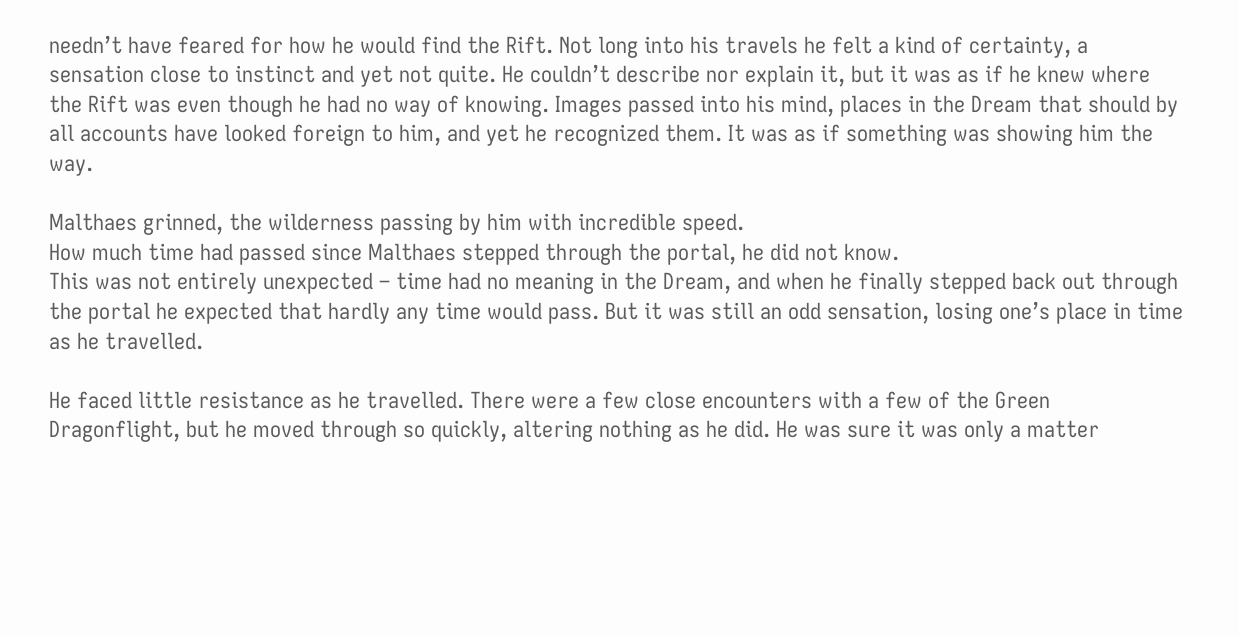needn’t have feared for how he would find the Rift. Not long into his travels he felt a kind of certainty, a sensation close to instinct and yet not quite. He couldn’t describe nor explain it, but it was as if he knew where the Rift was even though he had no way of knowing. Images passed into his mind, places in the Dream that should by all accounts have looked foreign to him, and yet he recognized them. It was as if something was showing him the way.

Malthaes grinned, the wilderness passing by him with incredible speed.
How much time had passed since Malthaes stepped through the portal, he did not know.
This was not entirely unexpected – time had no meaning in the Dream, and when he finally stepped back out through the portal he expected that hardly any time would pass. But it was still an odd sensation, losing one’s place in time as he travelled.

He faced little resistance as he travelled. There were a few close encounters with a few of the Green Dragonflight, but he moved through so quickly, altering nothing as he did. He was sure it was only a matter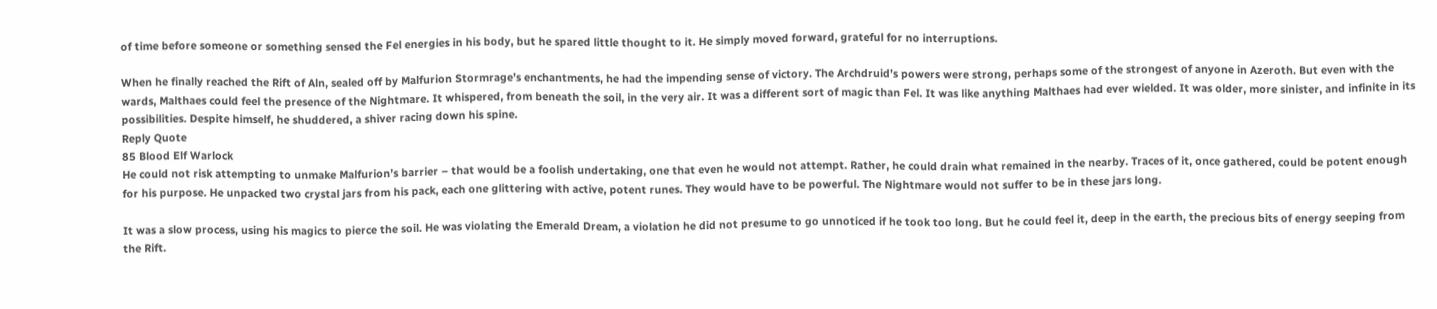of time before someone or something sensed the Fel energies in his body, but he spared little thought to it. He simply moved forward, grateful for no interruptions.

When he finally reached the Rift of Aln, sealed off by Malfurion Stormrage’s enchantments, he had the impending sense of victory. The Archdruid’s powers were strong, perhaps some of the strongest of anyone in Azeroth. But even with the wards, Malthaes could feel the presence of the Nightmare. It whispered, from beneath the soil, in the very air. It was a different sort of magic than Fel. It was like anything Malthaes had ever wielded. It was older, more sinister, and infinite in its possibilities. Despite himself, he shuddered, a shiver racing down his spine.
Reply Quote
85 Blood Elf Warlock
He could not risk attempting to unmake Malfurion’s barrier – that would be a foolish undertaking, one that even he would not attempt. Rather, he could drain what remained in the nearby. Traces of it, once gathered, could be potent enough for his purpose. He unpacked two crystal jars from his pack, each one glittering with active, potent runes. They would have to be powerful. The Nightmare would not suffer to be in these jars long.

It was a slow process, using his magics to pierce the soil. He was violating the Emerald Dream, a violation he did not presume to go unnoticed if he took too long. But he could feel it, deep in the earth, the precious bits of energy seeping from the Rift.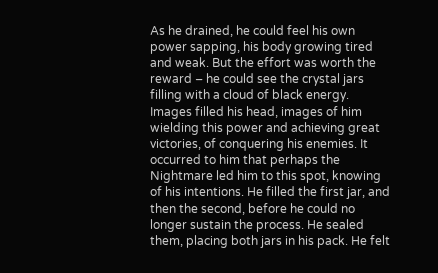As he drained, he could feel his own power sapping, his body growing tired and weak. But the effort was worth the reward – he could see the crystal jars filling with a cloud of black energy. Images filled his head, images of him wielding this power and achieving great victories, of conquering his enemies. It occurred to him that perhaps the Nightmare led him to this spot, knowing of his intentions. He filled the first jar, and then the second, before he could no longer sustain the process. He sealed them, placing both jars in his pack. He felt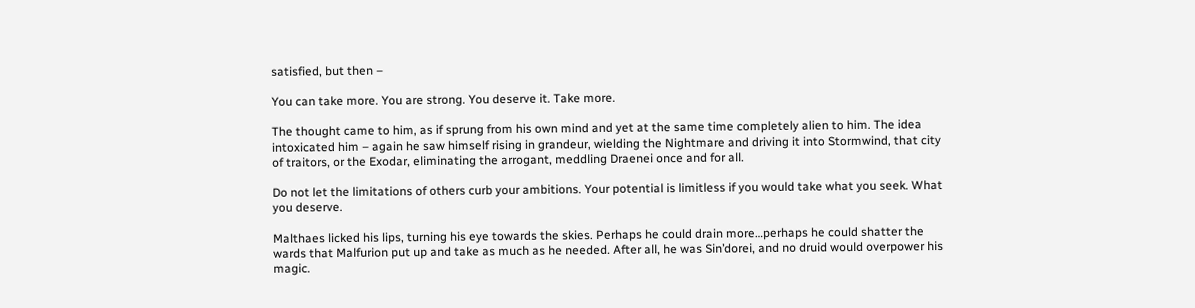satisfied, but then –

You can take more. You are strong. You deserve it. Take more.

The thought came to him, as if sprung from his own mind and yet at the same time completely alien to him. The idea intoxicated him – again he saw himself rising in grandeur, wielding the Nightmare and driving it into Stormwind, that city of traitors, or the Exodar, eliminating the arrogant, meddling Draenei once and for all.

Do not let the limitations of others curb your ambitions. Your potential is limitless if you would take what you seek. What you deserve.

Malthaes licked his lips, turning his eye towards the skies. Perhaps he could drain more…perhaps he could shatter the wards that Malfurion put up and take as much as he needed. After all, he was Sin’dorei, and no druid would overpower his magic.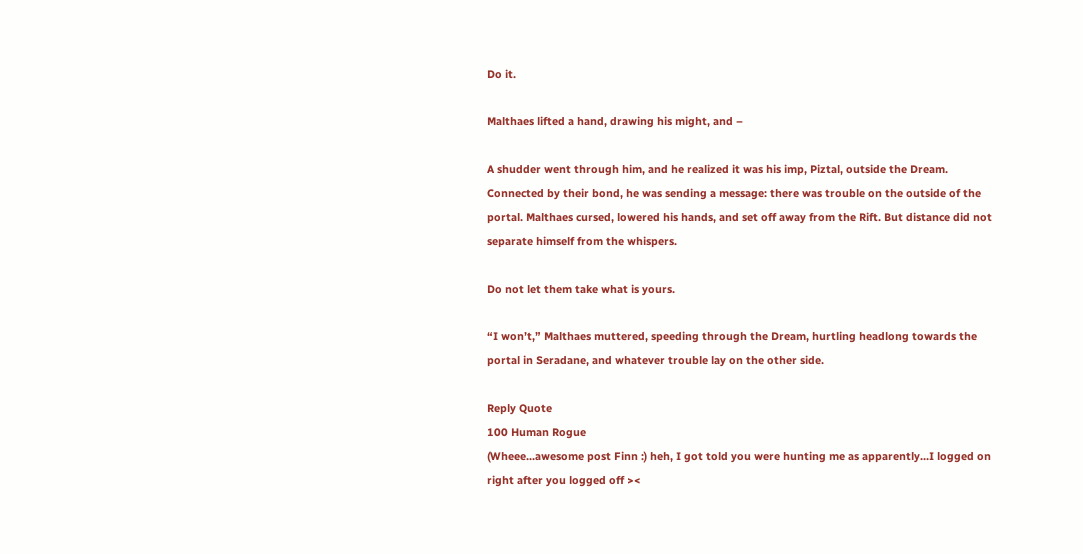Do it.

Malthaes lifted a hand, drawing his might, and –

A shudder went through him, and he realized it was his imp, Piztal, outside the Dream. Connected by their bond, he was sending a message: there was trouble on the outside of the portal. Malthaes cursed, lowered his hands, and set off away from the Rift. But distance did not separate himself from the whispers.

Do not let them take what is yours.

“I won’t,” Malthaes muttered, speeding through the Dream, hurtling headlong towards the portal in Seradane, and whatever trouble lay on the other side.

Reply Quote
100 Human Rogue
(Wheee...awesome post Finn :) heh, I got told you were hunting me as apparently...I logged on right after you logged off ><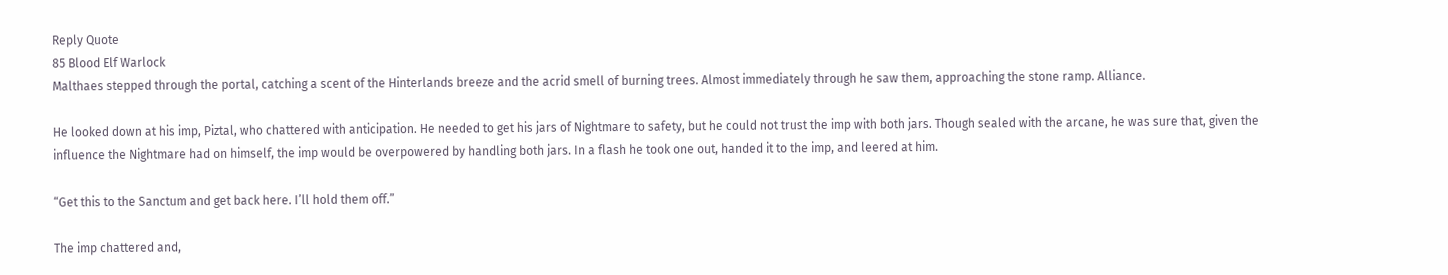Reply Quote
85 Blood Elf Warlock
Malthaes stepped through the portal, catching a scent of the Hinterlands breeze and the acrid smell of burning trees. Almost immediately through he saw them, approaching the stone ramp. Alliance.

He looked down at his imp, Piztal, who chattered with anticipation. He needed to get his jars of Nightmare to safety, but he could not trust the imp with both jars. Though sealed with the arcane, he was sure that, given the influence the Nightmare had on himself, the imp would be overpowered by handling both jars. In a flash he took one out, handed it to the imp, and leered at him.

“Get this to the Sanctum and get back here. I’ll hold them off.”

The imp chattered and,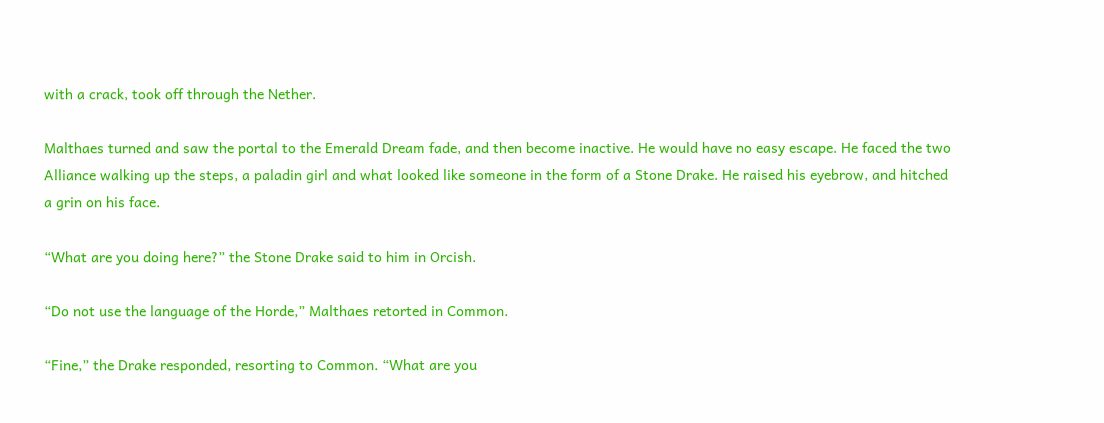with a crack, took off through the Nether.

Malthaes turned and saw the portal to the Emerald Dream fade, and then become inactive. He would have no easy escape. He faced the two Alliance walking up the steps, a paladin girl and what looked like someone in the form of a Stone Drake. He raised his eyebrow, and hitched a grin on his face.

“What are you doing here?” the Stone Drake said to him in Orcish.

“Do not use the language of the Horde,” Malthaes retorted in Common.

“Fine,” the Drake responded, resorting to Common. “What are you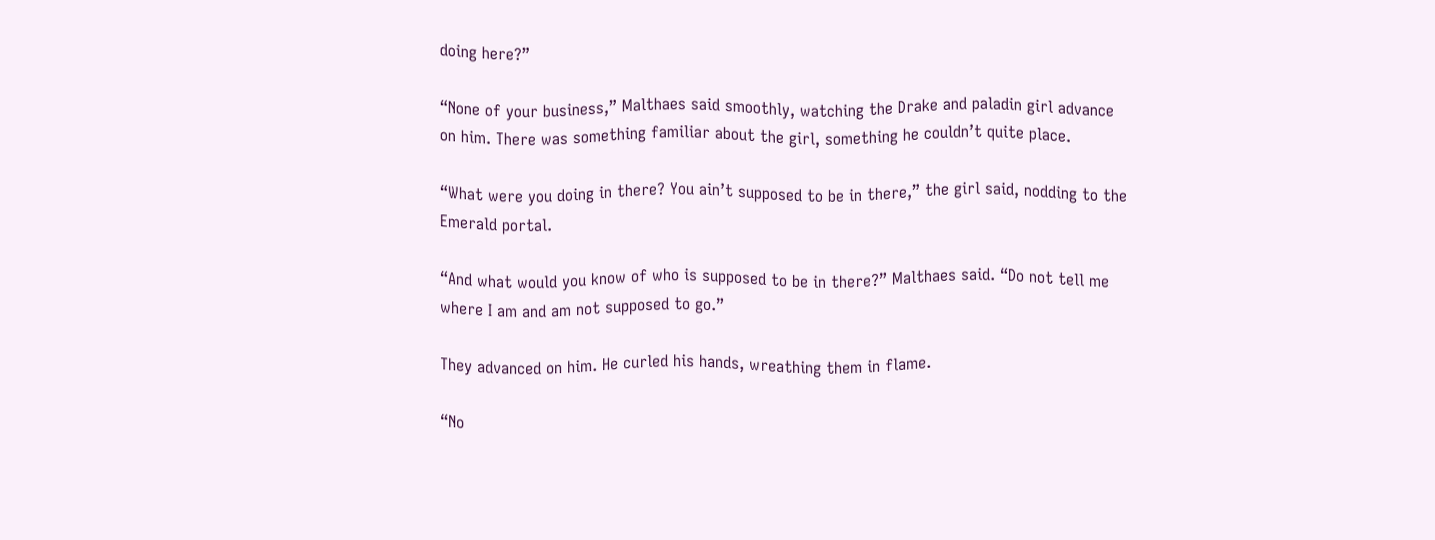doing here?”

“None of your business,” Malthaes said smoothly, watching the Drake and paladin girl advance on him. There was something familiar about the girl, something he couldn’t quite place.

“What were you doing in there? You ain’t supposed to be in there,” the girl said, nodding to the Emerald portal.

“And what would you know of who is supposed to be in there?” Malthaes said. “Do not tell me where I am and am not supposed to go.”

They advanced on him. He curled his hands, wreathing them in flame.

“No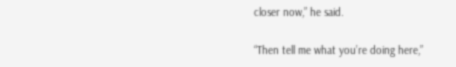closer now,” he said.

“Then tell me what you’re doing here,”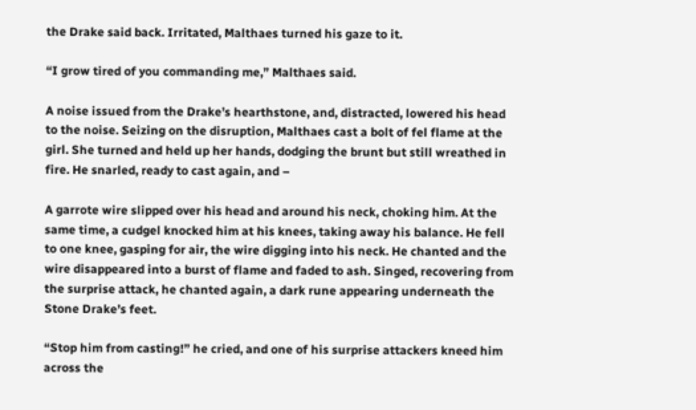the Drake said back. Irritated, Malthaes turned his gaze to it.

“I grow tired of you commanding me,” Malthaes said.

A noise issued from the Drake’s hearthstone, and, distracted, lowered his head to the noise. Seizing on the disruption, Malthaes cast a bolt of fel flame at the girl. She turned and held up her hands, dodging the brunt but still wreathed in fire. He snarled, ready to cast again, and –

A garrote wire slipped over his head and around his neck, choking him. At the same time, a cudgel knocked him at his knees, taking away his balance. He fell to one knee, gasping for air, the wire digging into his neck. He chanted and the wire disappeared into a burst of flame and faded to ash. Singed, recovering from the surprise attack, he chanted again, a dark rune appearing underneath the Stone Drake’s feet.

“Stop him from casting!” he cried, and one of his surprise attackers kneed him across the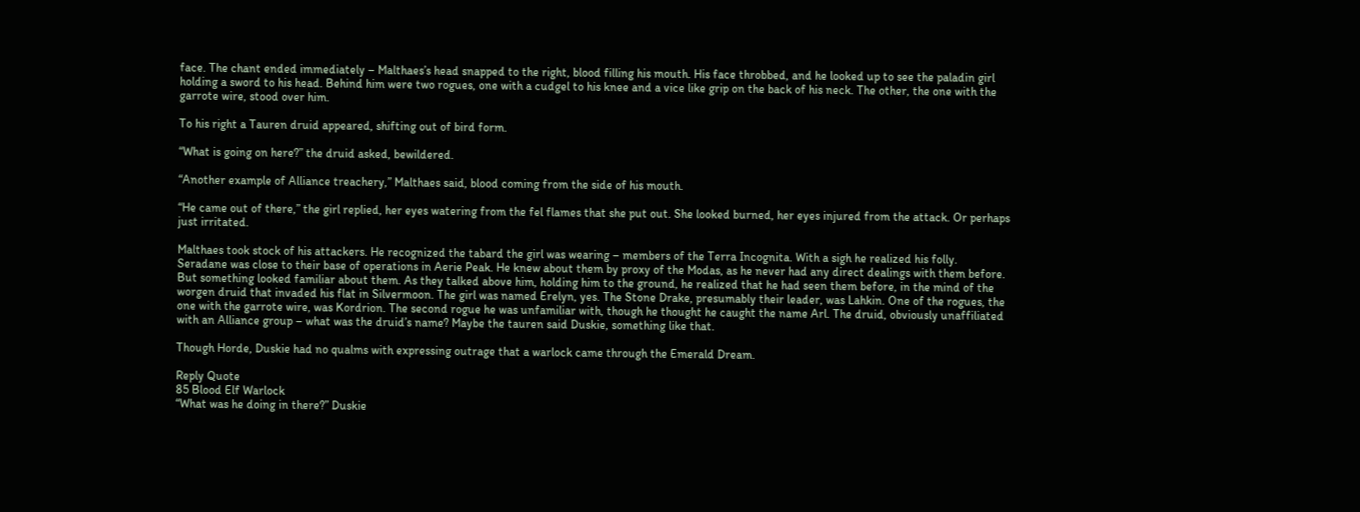face. The chant ended immediately – Malthaes’s head snapped to the right, blood filling his mouth. His face throbbed, and he looked up to see the paladin girl holding a sword to his head. Behind him were two rogues, one with a cudgel to his knee and a vice like grip on the back of his neck. The other, the one with the garrote wire, stood over him.

To his right a Tauren druid appeared, shifting out of bird form.

“What is going on here?” the druid asked, bewildered.

“Another example of Alliance treachery,” Malthaes said, blood coming from the side of his mouth.

“He came out of there,” the girl replied, her eyes watering from the fel flames that she put out. She looked burned, her eyes injured from the attack. Or perhaps just irritated.

Malthaes took stock of his attackers. He recognized the tabard the girl was wearing – members of the Terra Incognita. With a sigh he realized his folly. Seradane was close to their base of operations in Aerie Peak. He knew about them by proxy of the Modas, as he never had any direct dealings with them before. But something looked familiar about them. As they talked above him, holding him to the ground, he realized that he had seen them before, in the mind of the worgen druid that invaded his flat in Silvermoon. The girl was named Erelyn, yes. The Stone Drake, presumably their leader, was Lahkin. One of the rogues, the one with the garrote wire, was Kordrion. The second rogue he was unfamiliar with, though he thought he caught the name Arl. The druid, obviously unaffiliated with an Alliance group – what was the druid’s name? Maybe the tauren said Duskie, something like that.

Though Horde, Duskie had no qualms with expressing outrage that a warlock came through the Emerald Dream.

Reply Quote
85 Blood Elf Warlock
“What was he doing in there?” Duskie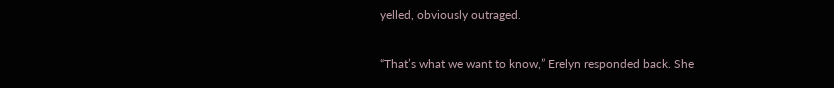yelled, obviously outraged.

“That’s what we want to know,” Erelyn responded back. She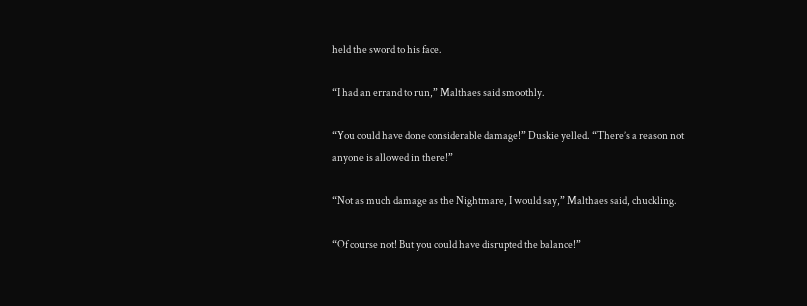held the sword to his face.

“I had an errand to run,” Malthaes said smoothly.

“You could have done considerable damage!” Duskie yelled. “There’s a reason not anyone is allowed in there!”

“Not as much damage as the Nightmare, I would say,” Malthaes said, chuckling.

“Of course not! But you could have disrupted the balance!”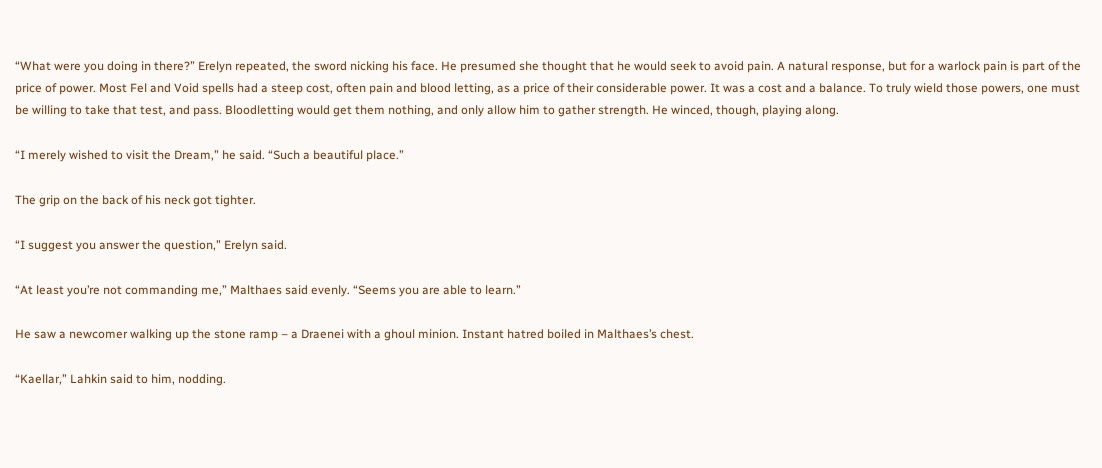“What were you doing in there?” Erelyn repeated, the sword nicking his face. He presumed she thought that he would seek to avoid pain. A natural response, but for a warlock pain is part of the price of power. Most Fel and Void spells had a steep cost, often pain and blood letting, as a price of their considerable power. It was a cost and a balance. To truly wield those powers, one must be willing to take that test, and pass. Bloodletting would get them nothing, and only allow him to gather strength. He winced, though, playing along.

“I merely wished to visit the Dream,” he said. “Such a beautiful place.”

The grip on the back of his neck got tighter.

“I suggest you answer the question,” Erelyn said.

“At least you’re not commanding me,” Malthaes said evenly. “Seems you are able to learn.”

He saw a newcomer walking up the stone ramp – a Draenei with a ghoul minion. Instant hatred boiled in Malthaes’s chest.

“Kaellar,” Lahkin said to him, nodding.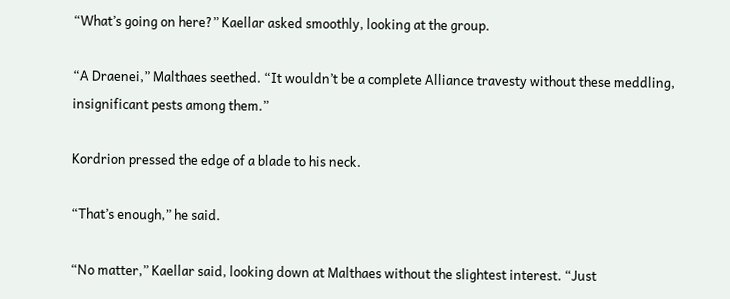“What’s going on here?” Kaellar asked smoothly, looking at the group.

“A Draenei,” Malthaes seethed. “It wouldn’t be a complete Alliance travesty without these meddling, insignificant pests among them.”

Kordrion pressed the edge of a blade to his neck.

“That’s enough,” he said.

“No matter,” Kaellar said, looking down at Malthaes without the slightest interest. “Just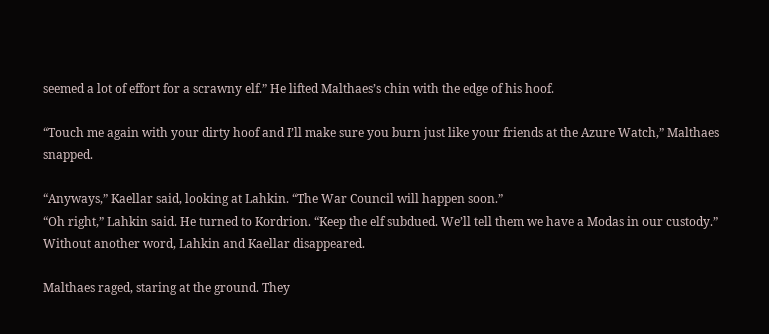seemed a lot of effort for a scrawny elf.” He lifted Malthaes’s chin with the edge of his hoof.

“Touch me again with your dirty hoof and I’ll make sure you burn just like your friends at the Azure Watch,” Malthaes snapped.

“Anyways,” Kaellar said, looking at Lahkin. “The War Council will happen soon.”
“Oh right,” Lahkin said. He turned to Kordrion. “Keep the elf subdued. We’ll tell them we have a Modas in our custody.” Without another word, Lahkin and Kaellar disappeared.

Malthaes raged, staring at the ground. They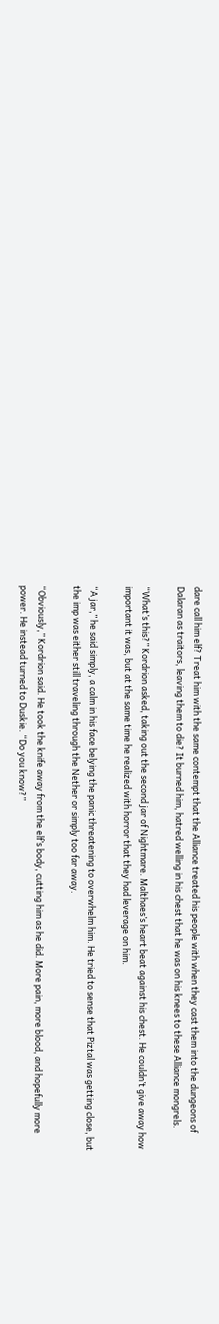dare call him elf? Treat him with the same contempt that the Alliance treated his people with when they cast them into the dungeons of Dalaran as traitors, leaving them to die? It burned him, hatred welling in his chest that he was on his knees to these Alliance mongrels.

“What’s this?” Kordrion asked, taking out the second jar of Nightmare. Malthaes’s heart beat against his chest. He couldn’t give away how important it was, but at the same time he realized with horror that they had leverage on him.

“A jar,” he said simply, a calm in his face belying the panic threatening to overwhelm him. He tried to sense that Piztal was getting close, but the imp was either still traveling through the Nether or simply too far away.

“Obviously,” Kordrion said. He took the knife away from the elf’s body, cutting him as he did. More pain, more blood, and hopefully more power. He instead turned to Duskie. “Do you know?”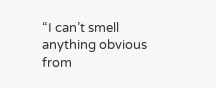“I can’t smell anything obvious from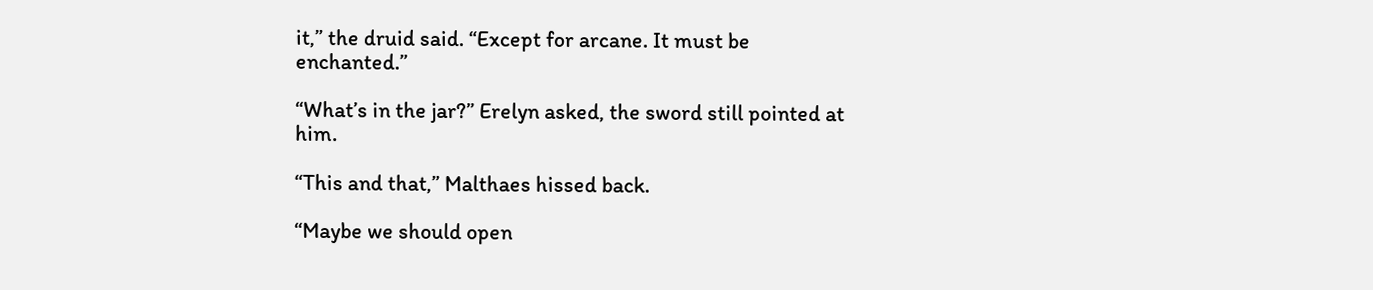it,” the druid said. “Except for arcane. It must be enchanted.”

“What’s in the jar?” Erelyn asked, the sword still pointed at him.

“This and that,” Malthaes hissed back.

“Maybe we should open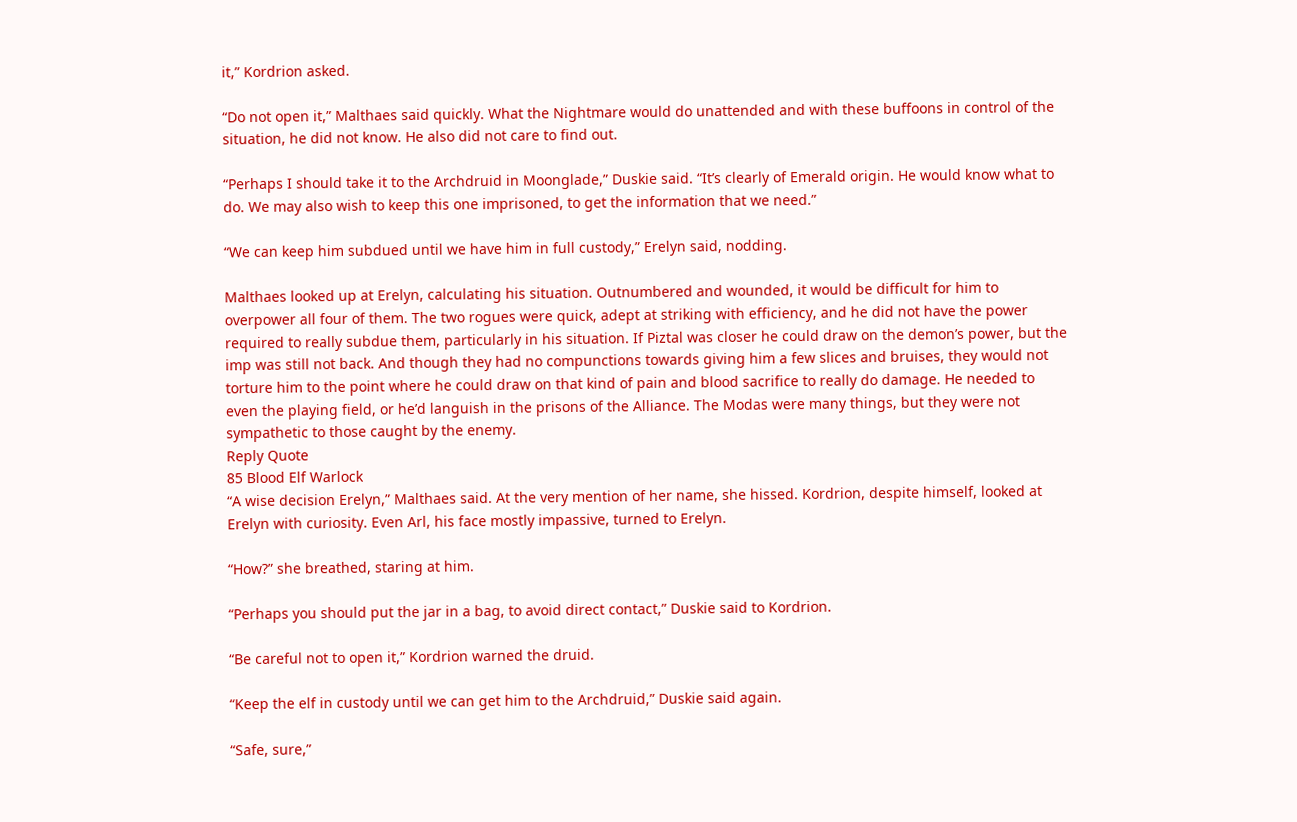it,” Kordrion asked.

“Do not open it,” Malthaes said quickly. What the Nightmare would do unattended and with these buffoons in control of the situation, he did not know. He also did not care to find out.

“Perhaps I should take it to the Archdruid in Moonglade,” Duskie said. “It’s clearly of Emerald origin. He would know what to do. We may also wish to keep this one imprisoned, to get the information that we need.”

“We can keep him subdued until we have him in full custody,” Erelyn said, nodding.

Malthaes looked up at Erelyn, calculating his situation. Outnumbered and wounded, it would be difficult for him to overpower all four of them. The two rogues were quick, adept at striking with efficiency, and he did not have the power required to really subdue them, particularly in his situation. If Piztal was closer he could draw on the demon’s power, but the imp was still not back. And though they had no compunctions towards giving him a few slices and bruises, they would not torture him to the point where he could draw on that kind of pain and blood sacrifice to really do damage. He needed to even the playing field, or he’d languish in the prisons of the Alliance. The Modas were many things, but they were not sympathetic to those caught by the enemy.
Reply Quote
85 Blood Elf Warlock
“A wise decision Erelyn,” Malthaes said. At the very mention of her name, she hissed. Kordrion, despite himself, looked at Erelyn with curiosity. Even Arl, his face mostly impassive, turned to Erelyn.

“How?” she breathed, staring at him.

“Perhaps you should put the jar in a bag, to avoid direct contact,” Duskie said to Kordrion.

“Be careful not to open it,” Kordrion warned the druid.

“Keep the elf in custody until we can get him to the Archdruid,” Duskie said again.

“Safe, sure,”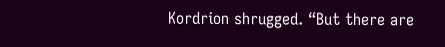Kordrion shrugged. “But there are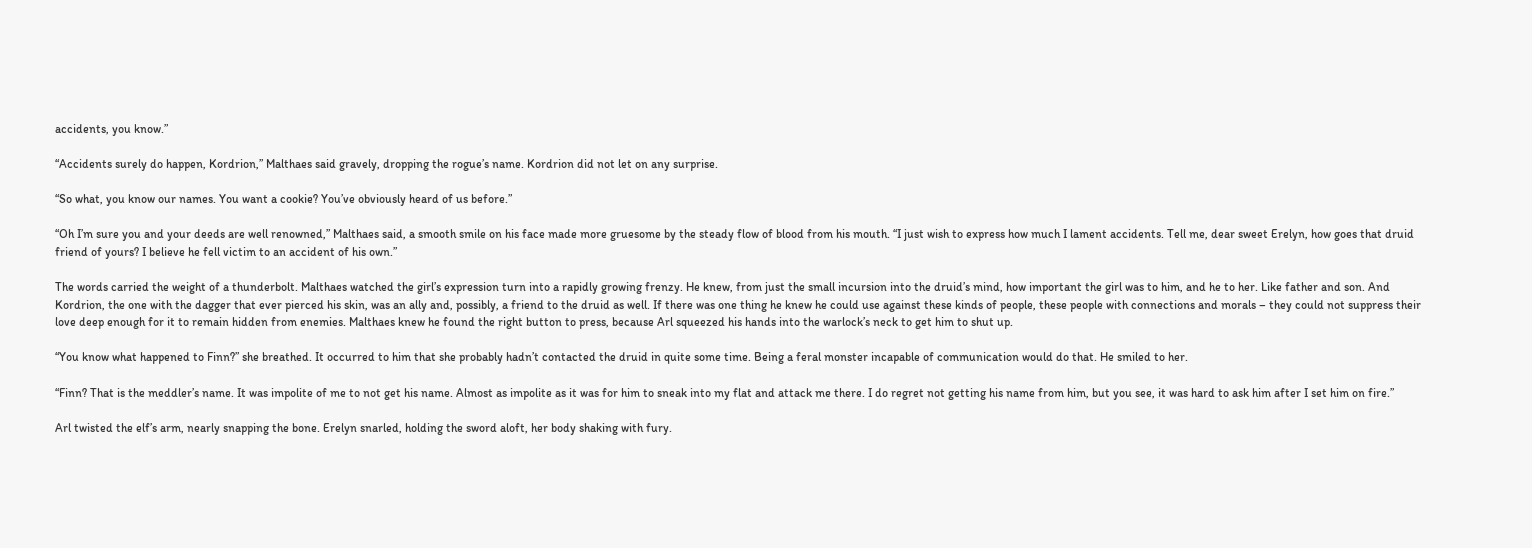accidents, you know.”

“Accidents surely do happen, Kordrion,” Malthaes said gravely, dropping the rogue’s name. Kordrion did not let on any surprise.

“So what, you know our names. You want a cookie? You’ve obviously heard of us before.”

“Oh I’m sure you and your deeds are well renowned,” Malthaes said, a smooth smile on his face made more gruesome by the steady flow of blood from his mouth. “I just wish to express how much I lament accidents. Tell me, dear sweet Erelyn, how goes that druid friend of yours? I believe he fell victim to an accident of his own.”

The words carried the weight of a thunderbolt. Malthaes watched the girl’s expression turn into a rapidly growing frenzy. He knew, from just the small incursion into the druid’s mind, how important the girl was to him, and he to her. Like father and son. And Kordrion, the one with the dagger that ever pierced his skin, was an ally and, possibly, a friend to the druid as well. If there was one thing he knew he could use against these kinds of people, these people with connections and morals – they could not suppress their love deep enough for it to remain hidden from enemies. Malthaes knew he found the right button to press, because Arl squeezed his hands into the warlock’s neck to get him to shut up.

“You know what happened to Finn?” she breathed. It occurred to him that she probably hadn’t contacted the druid in quite some time. Being a feral monster incapable of communication would do that. He smiled to her.

“Finn? That is the meddler’s name. It was impolite of me to not get his name. Almost as impolite as it was for him to sneak into my flat and attack me there. I do regret not getting his name from him, but you see, it was hard to ask him after I set him on fire.”

Arl twisted the elf’s arm, nearly snapping the bone. Erelyn snarled, holding the sword aloft, her body shaking with fury.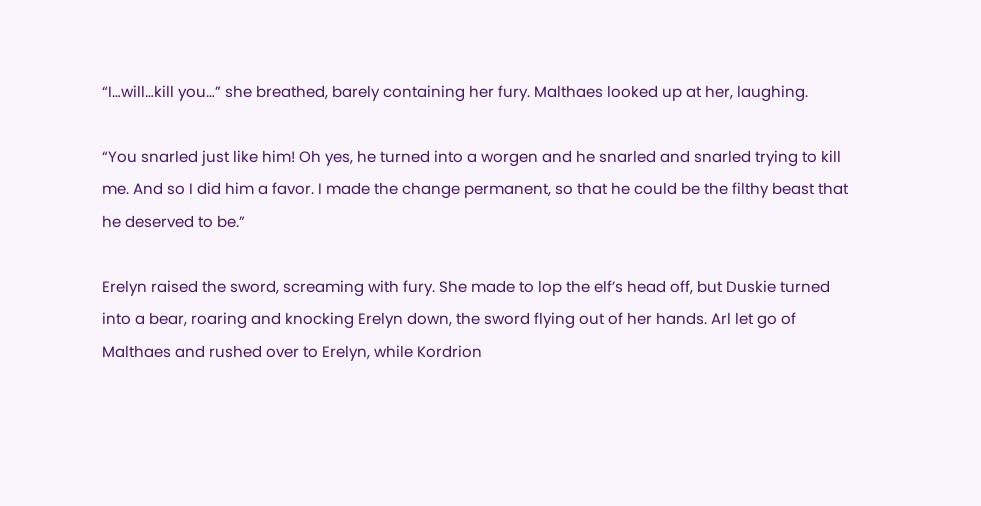“I…will…kill you…” she breathed, barely containing her fury. Malthaes looked up at her, laughing.

“You snarled just like him! Oh yes, he turned into a worgen and he snarled and snarled trying to kill me. And so I did him a favor. I made the change permanent, so that he could be the filthy beast that he deserved to be.”

Erelyn raised the sword, screaming with fury. She made to lop the elf’s head off, but Duskie turned into a bear, roaring and knocking Erelyn down, the sword flying out of her hands. Arl let go of Malthaes and rushed over to Erelyn, while Kordrion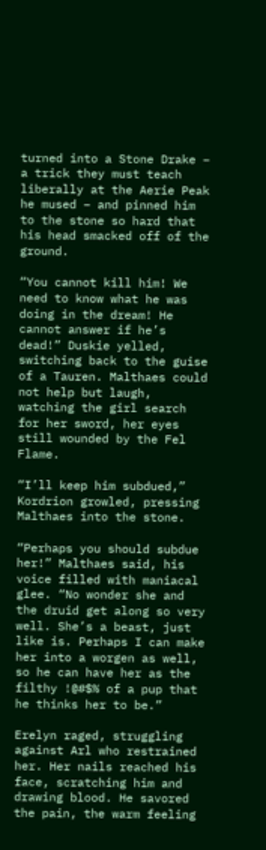turned into a Stone Drake – a trick they must teach liberally at the Aerie Peak he mused – and pinned him to the stone so hard that his head smacked off of the ground.

“You cannot kill him! We need to know what he was doing in the dream! He cannot answer if he’s dead!” Duskie yelled, switching back to the guise of a Tauren. Malthaes could not help but laugh, watching the girl search for her sword, her eyes still wounded by the Fel Flame.

“I’ll keep him subdued,” Kordrion growled, pressing Malthaes into the stone.

“Perhaps you should subdue her!” Malthaes said, his voice filled with maniacal glee. “No wonder she and the druid get along so very well. She’s a beast, just like is. Perhaps I can make her into a worgen as well, so he can have her as the filthy !@#$% of a pup that he thinks her to be.”

Erelyn raged, struggling against Arl who restrained her. Her nails reached his face, scratching him and drawing blood. He savored the pain, the warm feeling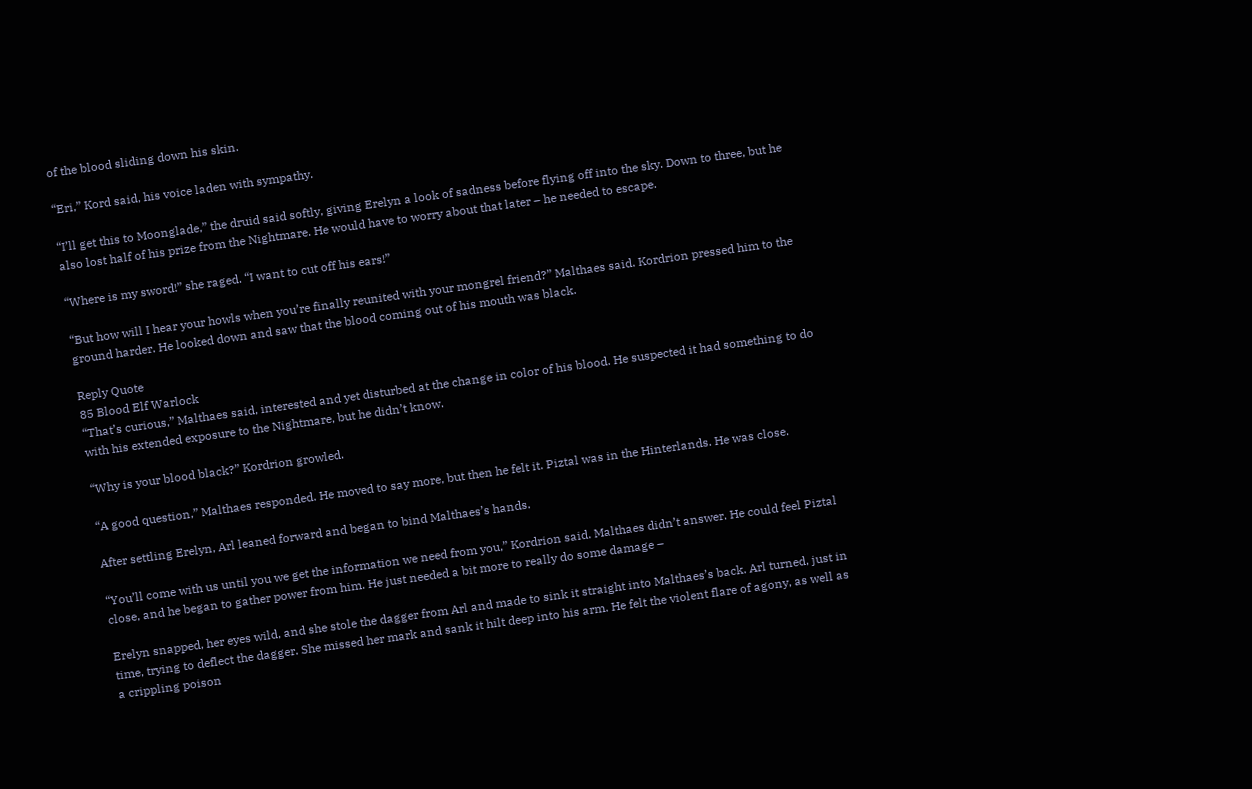of the blood sliding down his skin.

“Eri,” Kord said, his voice laden with sympathy.

“I’ll get this to Moonglade,” the druid said softly, giving Erelyn a look of sadness before flying off into the sky. Down to three, but he also lost half of his prize from the Nightmare. He would have to worry about that later – he needed to escape.

“Where is my sword!” she raged. “I want to cut off his ears!”

“But how will I hear your howls when you’re finally reunited with your mongrel friend?” Malthaes said. Kordrion pressed him to the ground harder. He looked down and saw that the blood coming out of his mouth was black.

Reply Quote
85 Blood Elf Warlock
“That’s curious,” Malthaes said, interested and yet disturbed at the change in color of his blood. He suspected it had something to do with his extended exposure to the Nightmare, but he didn’t know.

“Why is your blood black?” Kordrion growled.

“A good question,” Malthaes responded. He moved to say more, but then he felt it. Piztal was in the Hinterlands. He was close.

After settling Erelyn, Arl leaned forward and began to bind Malthaes’s hands.

“You’ll come with us until you we get the information we need from you,” Kordrion said. Malthaes didn’t answer. He could feel Piztal close, and he began to gather power from him. He just needed a bit more to really do some damage –

Erelyn snapped, her eyes wild, and she stole the dagger from Arl and made to sink it straight into Malthaes’s back. Arl turned, just in time, trying to deflect the dagger. She missed her mark and sank it hilt deep into his arm. He felt the violent flare of agony, as well as a crippling poison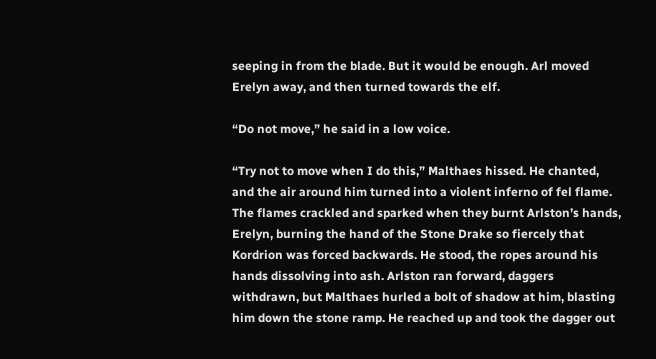seeping in from the blade. But it would be enough. Arl moved Erelyn away, and then turned towards the elf.

“Do not move,” he said in a low voice.

“Try not to move when I do this,” Malthaes hissed. He chanted, and the air around him turned into a violent inferno of fel flame. The flames crackled and sparked when they burnt Arlston’s hands, Erelyn, burning the hand of the Stone Drake so fiercely that Kordrion was forced backwards. He stood, the ropes around his hands dissolving into ash. Arlston ran forward, daggers withdrawn, but Malthaes hurled a bolt of shadow at him, blasting him down the stone ramp. He reached up and took the dagger out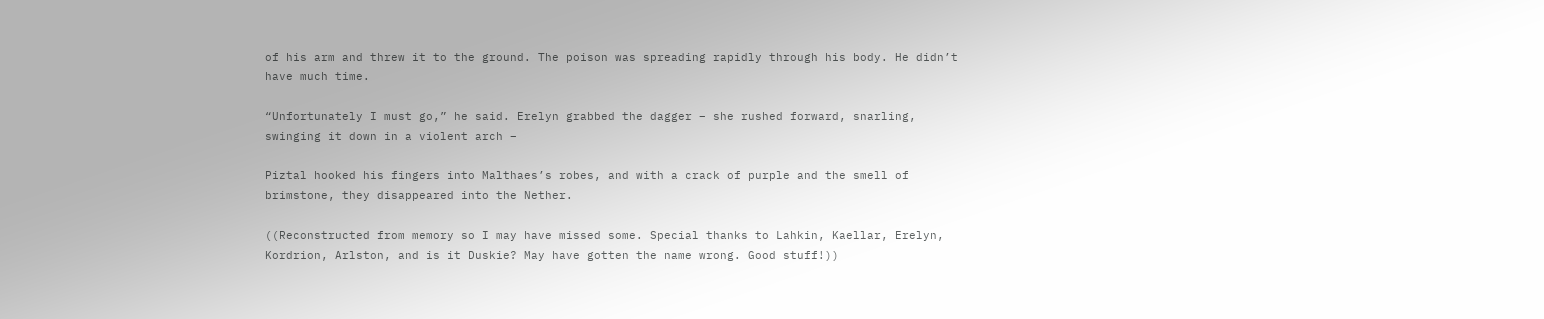of his arm and threw it to the ground. The poison was spreading rapidly through his body. He didn’t have much time.

“Unfortunately I must go,” he said. Erelyn grabbed the dagger – she rushed forward, snarling, swinging it down in a violent arch –

Piztal hooked his fingers into Malthaes’s robes, and with a crack of purple and the smell of brimstone, they disappeared into the Nether.

((Reconstructed from memory so I may have missed some. Special thanks to Lahkin, Kaellar, Erelyn, Kordrion, Arlston, and is it Duskie? May have gotten the name wrong. Good stuff!))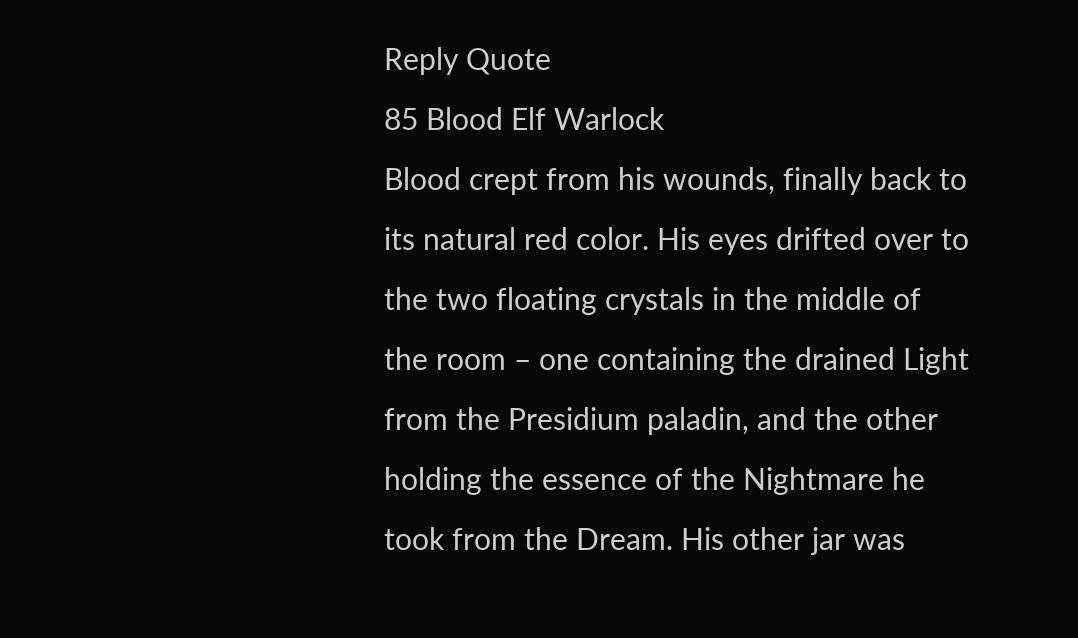Reply Quote
85 Blood Elf Warlock
Blood crept from his wounds, finally back to its natural red color. His eyes drifted over to the two floating crystals in the middle of the room – one containing the drained Light from the Presidium paladin, and the other holding the essence of the Nightmare he took from the Dream. His other jar was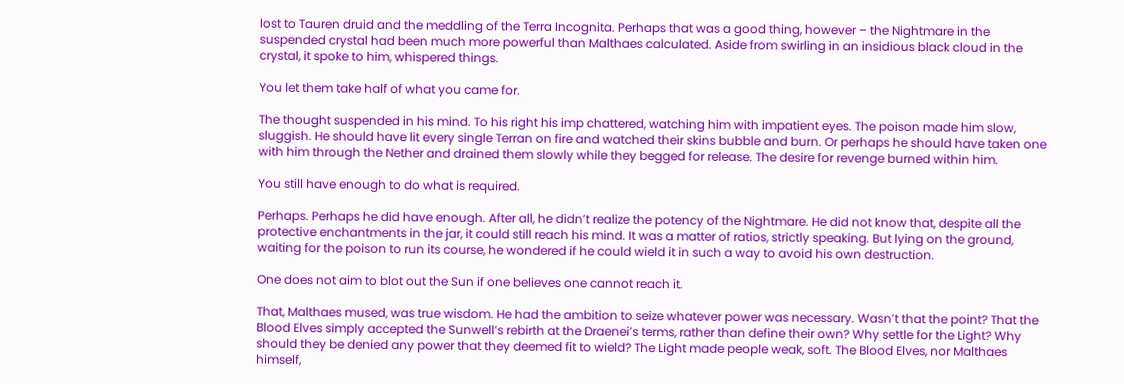lost to Tauren druid and the meddling of the Terra Incognita. Perhaps that was a good thing, however – the Nightmare in the suspended crystal had been much more powerful than Malthaes calculated. Aside from swirling in an insidious black cloud in the crystal, it spoke to him, whispered things.

You let them take half of what you came for.

The thought suspended in his mind. To his right his imp chattered, watching him with impatient eyes. The poison made him slow, sluggish. He should have lit every single Terran on fire and watched their skins bubble and burn. Or perhaps he should have taken one with him through the Nether and drained them slowly while they begged for release. The desire for revenge burned within him.

You still have enough to do what is required.

Perhaps. Perhaps he did have enough. After all, he didn’t realize the potency of the Nightmare. He did not know that, despite all the protective enchantments in the jar, it could still reach his mind. It was a matter of ratios, strictly speaking. But lying on the ground, waiting for the poison to run its course, he wondered if he could wield it in such a way to avoid his own destruction.

One does not aim to blot out the Sun if one believes one cannot reach it.

That, Malthaes mused, was true wisdom. He had the ambition to seize whatever power was necessary. Wasn’t that the point? That the Blood Elves simply accepted the Sunwell’s rebirth at the Draenei’s terms, rather than define their own? Why settle for the Light? Why should they be denied any power that they deemed fit to wield? The Light made people weak, soft. The Blood Elves, nor Malthaes himself,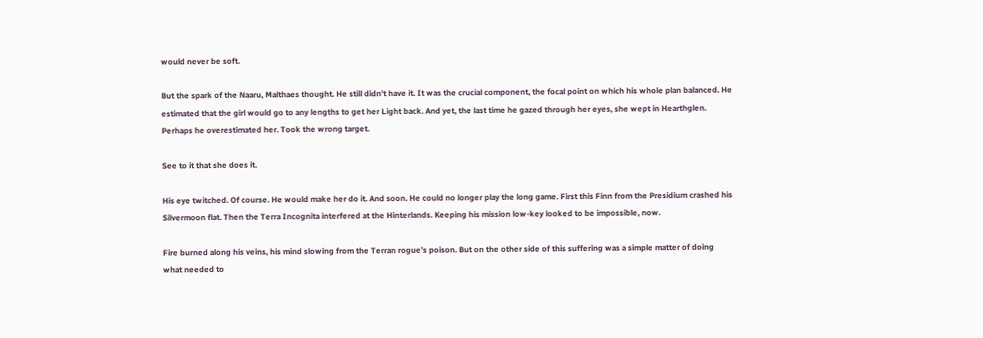would never be soft.

But the spark of the Naaru, Malthaes thought. He still didn’t have it. It was the crucial component, the focal point on which his whole plan balanced. He estimated that the girl would go to any lengths to get her Light back. And yet, the last time he gazed through her eyes, she wept in Hearthglen. Perhaps he overestimated her. Took the wrong target.

See to it that she does it.

His eye twitched. Of course. He would make her do it. And soon. He could no longer play the long game. First this Finn from the Presidium crashed his Silvermoon flat. Then the Terra Incognita interfered at the Hinterlands. Keeping his mission low-key looked to be impossible, now.

Fire burned along his veins, his mind slowing from the Terran rogue’s poison. But on the other side of this suffering was a simple matter of doing what needed to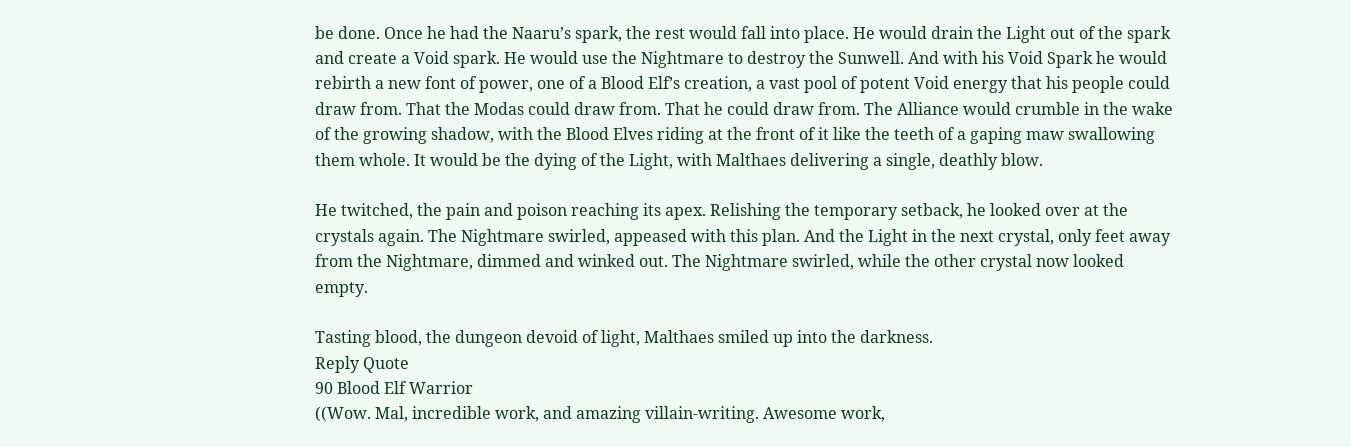be done. Once he had the Naaru’s spark, the rest would fall into place. He would drain the Light out of the spark and create a Void spark. He would use the Nightmare to destroy the Sunwell. And with his Void Spark he would rebirth a new font of power, one of a Blood Elf’s creation, a vast pool of potent Void energy that his people could draw from. That the Modas could draw from. That he could draw from. The Alliance would crumble in the wake of the growing shadow, with the Blood Elves riding at the front of it like the teeth of a gaping maw swallowing them whole. It would be the dying of the Light, with Malthaes delivering a single, deathly blow.

He twitched, the pain and poison reaching its apex. Relishing the temporary setback, he looked over at the crystals again. The Nightmare swirled, appeased with this plan. And the Light in the next crystal, only feet away from the Nightmare, dimmed and winked out. The Nightmare swirled, while the other crystal now looked empty.

Tasting blood, the dungeon devoid of light, Malthaes smiled up into the darkness.
Reply Quote
90 Blood Elf Warrior
((Wow. Mal, incredible work, and amazing villain-writing. Awesome work,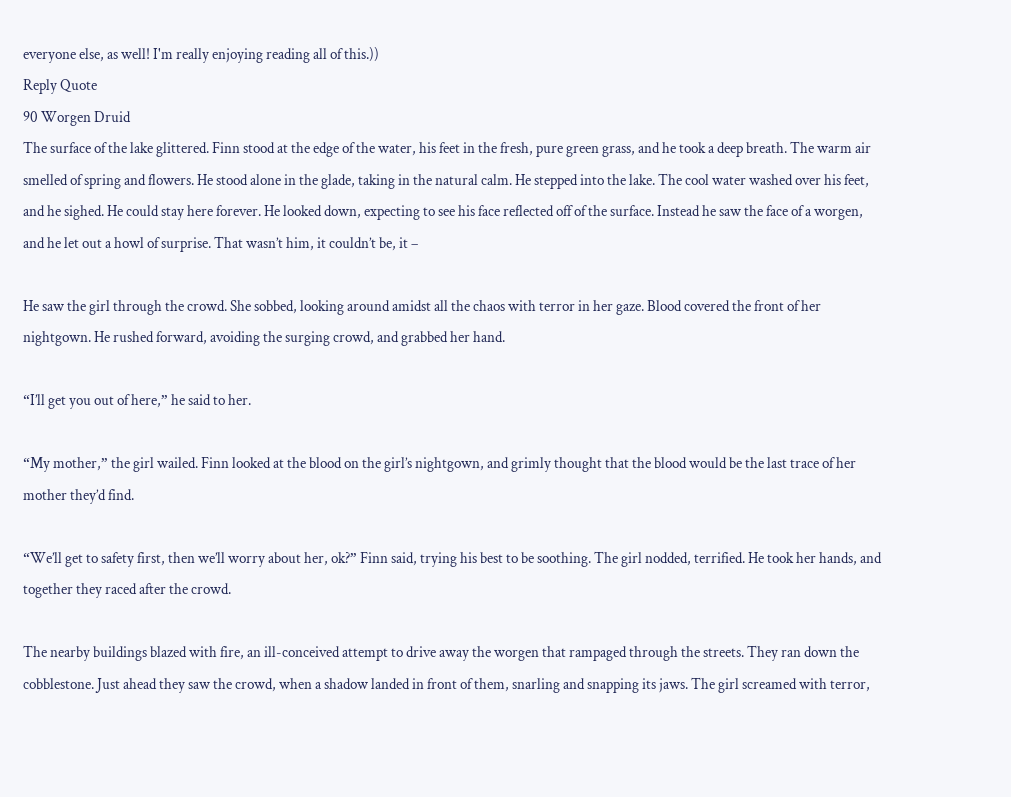everyone else, as well! I'm really enjoying reading all of this.))
Reply Quote
90 Worgen Druid
The surface of the lake glittered. Finn stood at the edge of the water, his feet in the fresh, pure green grass, and he took a deep breath. The warm air smelled of spring and flowers. He stood alone in the glade, taking in the natural calm. He stepped into the lake. The cool water washed over his feet, and he sighed. He could stay here forever. He looked down, expecting to see his face reflected off of the surface. Instead he saw the face of a worgen, and he let out a howl of surprise. That wasn’t him, it couldn’t be, it –

He saw the girl through the crowd. She sobbed, looking around amidst all the chaos with terror in her gaze. Blood covered the front of her nightgown. He rushed forward, avoiding the surging crowd, and grabbed her hand.

“I’ll get you out of here,” he said to her.

“My mother,” the girl wailed. Finn looked at the blood on the girl’s nightgown, and grimly thought that the blood would be the last trace of her mother they’d find.

“We’ll get to safety first, then we’ll worry about her, ok?” Finn said, trying his best to be soothing. The girl nodded, terrified. He took her hands, and together they raced after the crowd.

The nearby buildings blazed with fire, an ill-conceived attempt to drive away the worgen that rampaged through the streets. They ran down the cobblestone. Just ahead they saw the crowd, when a shadow landed in front of them, snarling and snapping its jaws. The girl screamed with terror,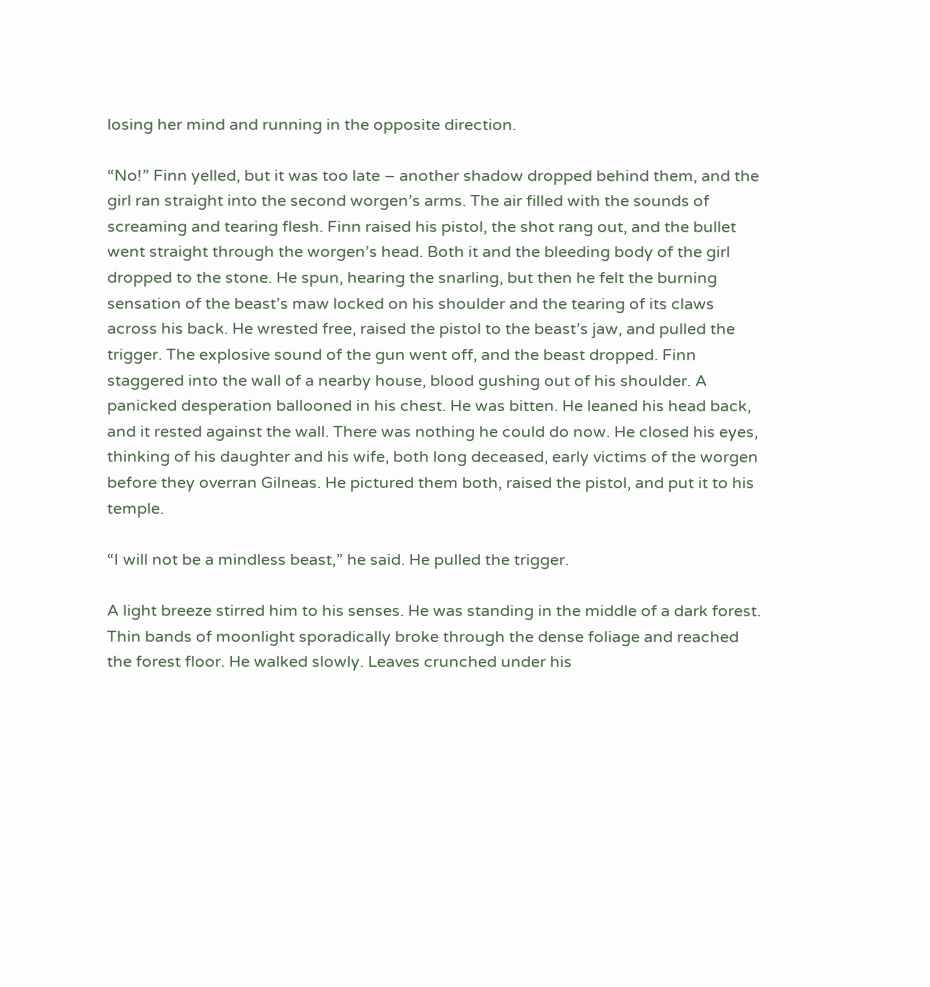losing her mind and running in the opposite direction.

“No!” Finn yelled, but it was too late – another shadow dropped behind them, and the girl ran straight into the second worgen’s arms. The air filled with the sounds of screaming and tearing flesh. Finn raised his pistol, the shot rang out, and the bullet went straight through the worgen’s head. Both it and the bleeding body of the girl dropped to the stone. He spun, hearing the snarling, but then he felt the burning sensation of the beast’s maw locked on his shoulder and the tearing of its claws across his back. He wrested free, raised the pistol to the beast’s jaw, and pulled the trigger. The explosive sound of the gun went off, and the beast dropped. Finn staggered into the wall of a nearby house, blood gushing out of his shoulder. A panicked desperation ballooned in his chest. He was bitten. He leaned his head back, and it rested against the wall. There was nothing he could do now. He closed his eyes, thinking of his daughter and his wife, both long deceased, early victims of the worgen before they overran Gilneas. He pictured them both, raised the pistol, and put it to his temple.

“I will not be a mindless beast,” he said. He pulled the trigger.

A light breeze stirred him to his senses. He was standing in the middle of a dark forest. Thin bands of moonlight sporadically broke through the dense foliage and reached the forest floor. He walked slowly. Leaves crunched under his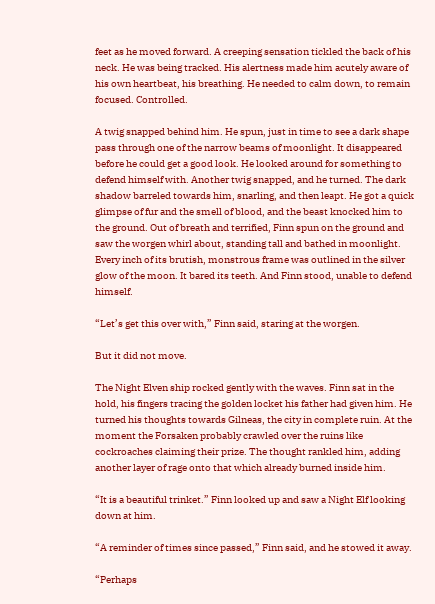feet as he moved forward. A creeping sensation tickled the back of his neck. He was being tracked. His alertness made him acutely aware of his own heartbeat, his breathing. He needed to calm down, to remain focused. Controlled.

A twig snapped behind him. He spun, just in time to see a dark shape pass through one of the narrow beams of moonlight. It disappeared before he could get a good look. He looked around for something to defend himself with. Another twig snapped, and he turned. The dark shadow barreled towards him, snarling, and then leapt. He got a quick glimpse of fur and the smell of blood, and the beast knocked him to the ground. Out of breath and terrified, Finn spun on the ground and saw the worgen whirl about, standing tall and bathed in moonlight. Every inch of its brutish, monstrous frame was outlined in the silver glow of the moon. It bared its teeth. And Finn stood, unable to defend himself.

“Let’s get this over with,” Finn said, staring at the worgen.

But it did not move.

The Night Elven ship rocked gently with the waves. Finn sat in the hold, his fingers tracing the golden locket his father had given him. He turned his thoughts towards Gilneas, the city in complete ruin. At the moment the Forsaken probably crawled over the ruins like cockroaches claiming their prize. The thought rankled him, adding another layer of rage onto that which already burned inside him.

“It is a beautiful trinket.” Finn looked up and saw a Night Elf looking down at him.

“A reminder of times since passed,” Finn said, and he stowed it away.

“Perhaps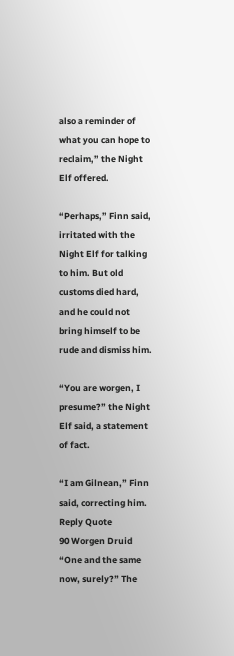also a reminder of what you can hope to reclaim,” the Night Elf offered.

“Perhaps,” Finn said, irritated with the Night Elf for talking to him. But old customs died hard, and he could not bring himself to be rude and dismiss him.

“You are worgen, I presume?” the Night Elf said, a statement of fact.

“I am Gilnean,” Finn said, correcting him.
Reply Quote
90 Worgen Druid
“One and the same now, surely?” The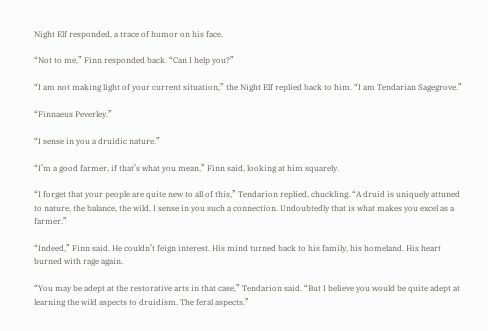Night Elf responded, a trace of humor on his face.

“Not to me,” Finn responded back. “Can I help you?”

“I am not making light of your current situation,” the Night Elf replied back to him. “I am Tendarian Sagegrove.”

“Finnaeus Peverley.”

“I sense in you a druidic nature.”

“I’m a good farmer, if that’s what you mean,” Finn said, looking at him squarely.

“I forget that your people are quite new to all of this,” Tendarion replied, chuckling. “A druid is uniquely attuned to nature, the balance, the wild. I sense in you such a connection. Undoubtedly that is what makes you excel as a farmer.”

“Indeed,” Finn said. He couldn’t feign interest. His mind turned back to his family, his homeland. His heart burned with rage again.

“You may be adept at the restorative arts in that case,” Tendarion said. “But I believe you would be quite adept at learning the wild aspects to druidism. The feral aspects.”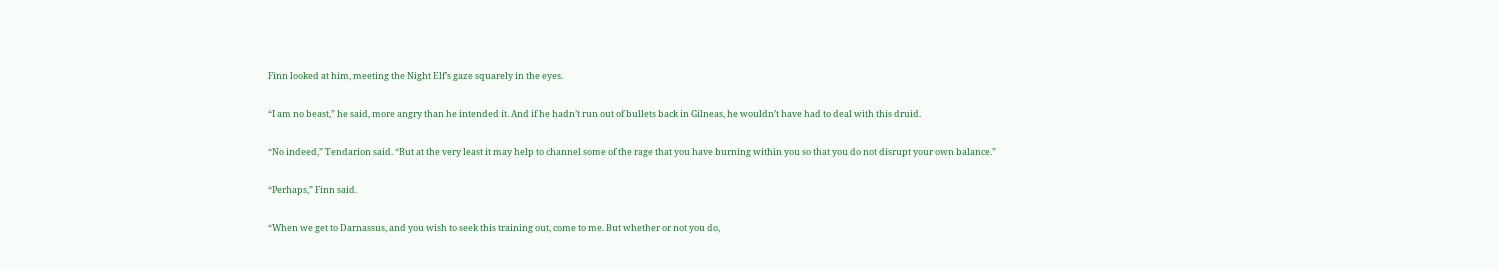Finn looked at him, meeting the Night Elf’s gaze squarely in the eyes.

“I am no beast,” he said, more angry than he intended it. And if he hadn’t run out of bullets back in Gilneas, he wouldn’t have had to deal with this druid.

“No indeed,” Tendarion said. “But at the very least it may help to channel some of the rage that you have burning within you so that you do not disrupt your own balance.”

“Perhaps,” Finn said.

“When we get to Darnassus, and you wish to seek this training out, come to me. But whether or not you do,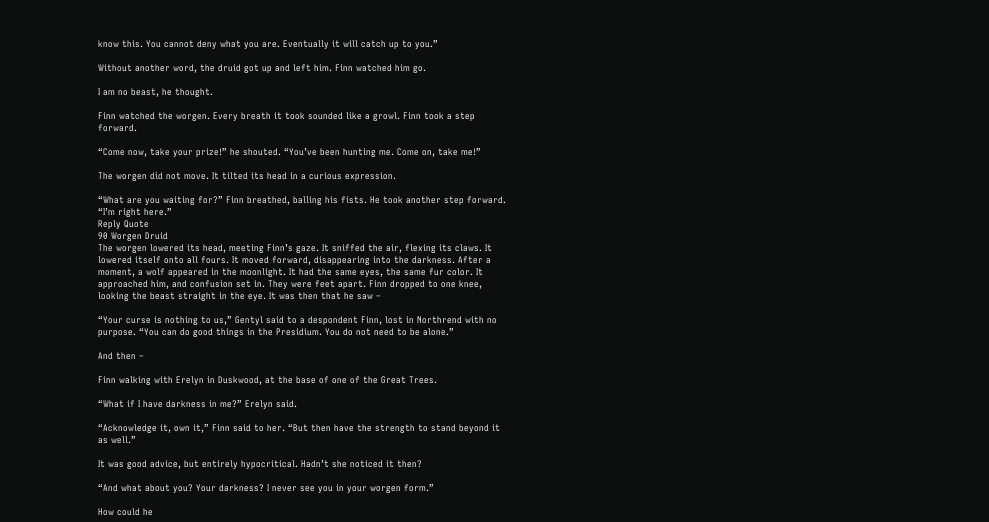know this. You cannot deny what you are. Eventually it will catch up to you.”

Without another word, the druid got up and left him. Finn watched him go.

I am no beast, he thought.

Finn watched the worgen. Every breath it took sounded like a growl. Finn took a step forward.

“Come now, take your prize!” he shouted. “You’ve been hunting me. Come on, take me!”

The worgen did not move. It tilted its head in a curious expression.

“What are you waiting for?” Finn breathed, balling his fists. He took another step forward. “I’m right here.”
Reply Quote
90 Worgen Druid
The worgen lowered its head, meeting Finn’s gaze. It sniffed the air, flexing its claws. It lowered itself onto all fours. It moved forward, disappearing into the darkness. After a moment, a wolf appeared in the moonlight. It had the same eyes, the same fur color. It approached him, and confusion set in. They were feet apart. Finn dropped to one knee, looking the beast straight in the eye. It was then that he saw –

“Your curse is nothing to us,” Gentyl said to a despondent Finn, lost in Northrend with no purpose. “You can do good things in the Presidium. You do not need to be alone.”

And then –

Finn walking with Erelyn in Duskwood, at the base of one of the Great Trees.

“What if I have darkness in me?” Erelyn said.

“Acknowledge it, own it,” Finn said to her. “But then have the strength to stand beyond it as well.”

It was good advice, but entirely hypocritical. Hadn’t she noticed it then?

“And what about you? Your darkness? I never see you in your worgen form.”

How could he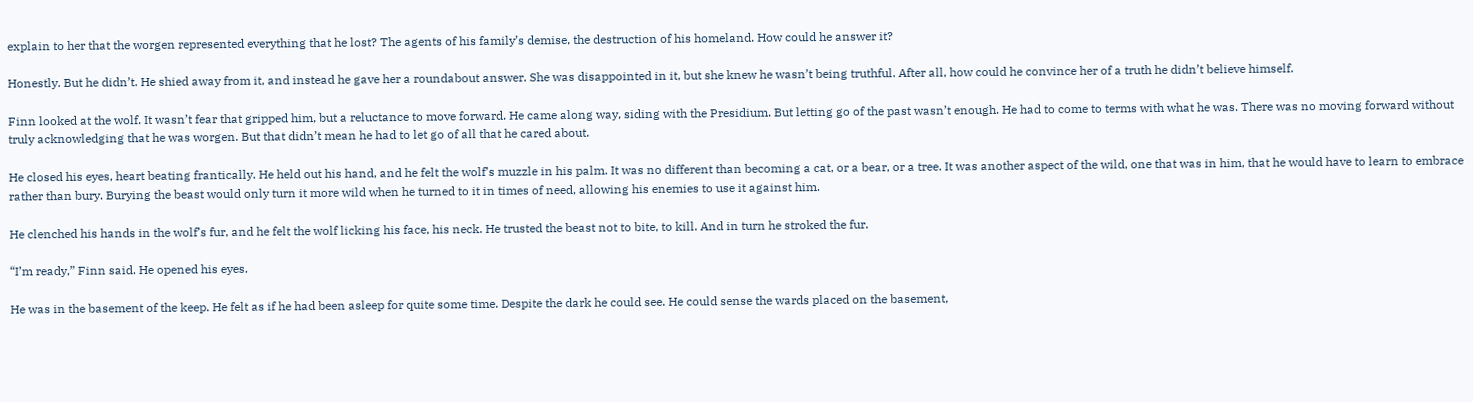explain to her that the worgen represented everything that he lost? The agents of his family’s demise, the destruction of his homeland. How could he answer it?

Honestly. But he didn’t. He shied away from it, and instead he gave her a roundabout answer. She was disappointed in it, but she knew he wasn’t being truthful. After all, how could he convince her of a truth he didn’t believe himself.

Finn looked at the wolf. It wasn’t fear that gripped him, but a reluctance to move forward. He came along way, siding with the Presidium. But letting go of the past wasn’t enough. He had to come to terms with what he was. There was no moving forward without truly acknowledging that he was worgen. But that didn’t mean he had to let go of all that he cared about.

He closed his eyes, heart beating frantically. He held out his hand, and he felt the wolf’s muzzle in his palm. It was no different than becoming a cat, or a bear, or a tree. It was another aspect of the wild, one that was in him, that he would have to learn to embrace rather than bury. Burying the beast would only turn it more wild when he turned to it in times of need, allowing his enemies to use it against him.

He clenched his hands in the wolf’s fur, and he felt the wolf licking his face, his neck. He trusted the beast not to bite, to kill. And in turn he stroked the fur.

“I’m ready,” Finn said. He opened his eyes.

He was in the basement of the keep. He felt as if he had been asleep for quite some time. Despite the dark he could see. He could sense the wards placed on the basement,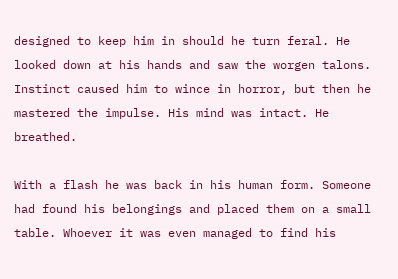designed to keep him in should he turn feral. He looked down at his hands and saw the worgen talons. Instinct caused him to wince in horror, but then he mastered the impulse. His mind was intact. He breathed.

With a flash he was back in his human form. Someone had found his belongings and placed them on a small table. Whoever it was even managed to find his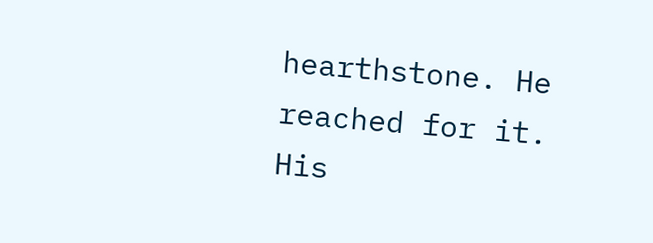hearthstone. He reached for it. His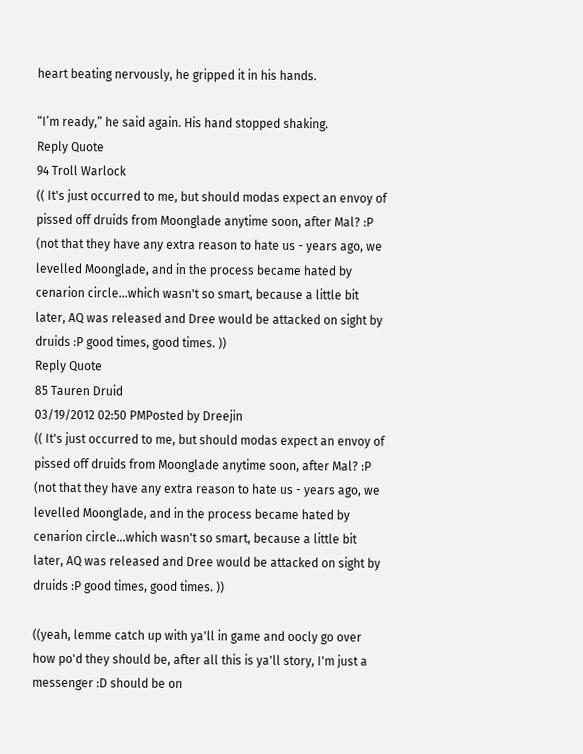heart beating nervously, he gripped it in his hands.

“I’m ready,” he said again. His hand stopped shaking.
Reply Quote
94 Troll Warlock
(( It's just occurred to me, but should modas expect an envoy of pissed off druids from Moonglade anytime soon, after Mal? :P (not that they have any extra reason to hate us - years ago, we levelled Moonglade, and in the process became hated by cenarion circle...which wasn't so smart, because a little bit later, AQ was released and Dree would be attacked on sight by druids :P good times, good times. ))
Reply Quote
85 Tauren Druid
03/19/2012 02:50 PMPosted by Dreejin
(( It's just occurred to me, but should modas expect an envoy of pissed off druids from Moonglade anytime soon, after Mal? :P (not that they have any extra reason to hate us - years ago, we levelled Moonglade, and in the process became hated by cenarion circle...which wasn't so smart, because a little bit later, AQ was released and Dree would be attacked on sight by druids :P good times, good times. ))

((yeah, lemme catch up with ya'll in game and oocly go over how po'd they should be, after all this is ya'll story, I'm just a messenger :D should be on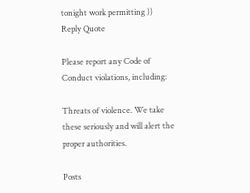tonight work permitting ))
Reply Quote

Please report any Code of Conduct violations, including:

Threats of violence. We take these seriously and will alert the proper authorities.

Posts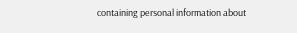containing personal information about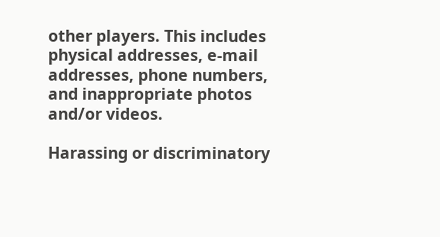other players. This includes physical addresses, e-mail addresses, phone numbers, and inappropriate photos and/or videos.

Harassing or discriminatory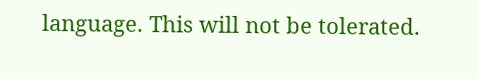language. This will not be tolerated.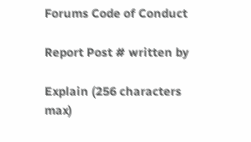Forums Code of Conduct

Report Post # written by

Explain (256 characters max)